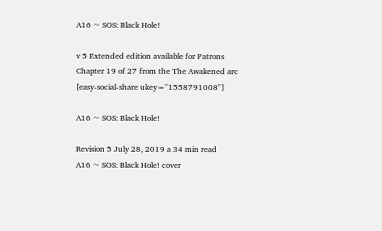A16 ~ SOS: Black Hole!

v 5 Extended edition available for Patrons
Chapter 19 of 27 from the The Awakened arc
[easy-social-share ukey="1558791008"]

A16 ~ SOS: Black Hole!

Revision 5 July 28, 2019 a 34 min read
A16 ~ SOS: Black Hole! cover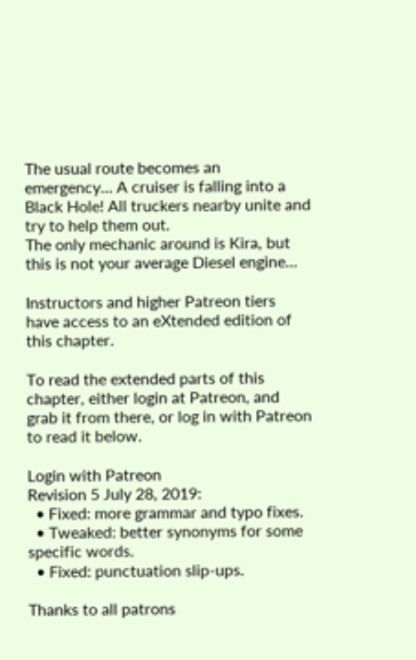The usual route becomes an emergency… A cruiser is falling into a Black Hole! All truckers nearby unite and try to help them out.
The only mechanic around is Kira, but this is not your average Diesel engine…

Instructors and higher Patreon tiers have access to an eXtended edition of this chapter.

To read the extended parts of this chapter, either login at Patreon, and grab it from there, or log in with Patreon to read it below.

Login with Patreon
Revision 5 July 28, 2019:
  • Fixed: more grammar and typo fixes.
  • Tweaked: better synonyms for some specific words.
  • Fixed: punctuation slip-ups.

Thanks to all patrons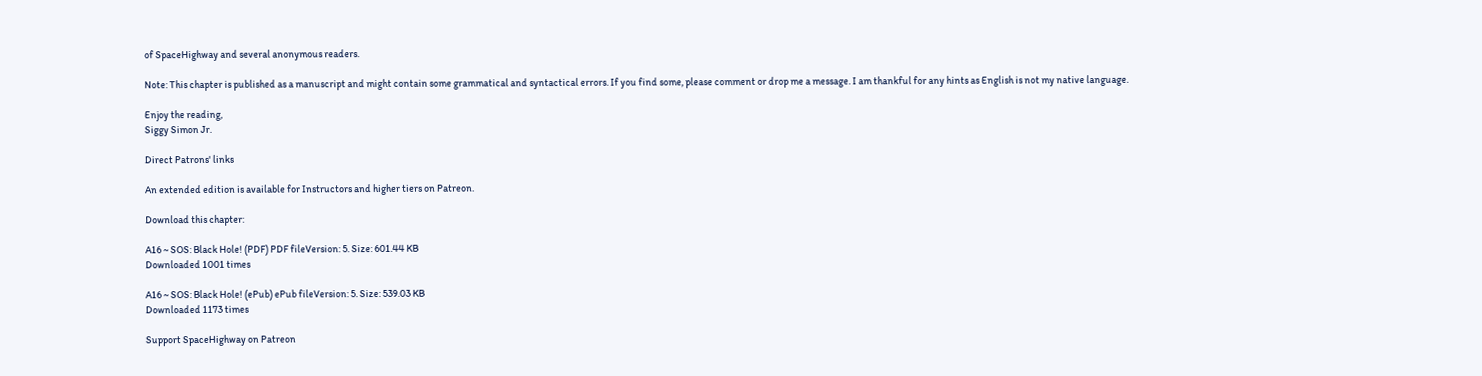of SpaceHighway and several anonymous readers.

Note: This chapter is published as a manuscript and might contain some grammatical and syntactical errors. If you find some, please comment or drop me a message. I am thankful for any hints as English is not my native language.

Enjoy the reading,
Siggy Simon Jr.

Direct Patrons' links

An extended edition is available for Instructors and higher tiers on Patreon.

Download this chapter:

A16 ~ SOS: Black Hole! (PDF) PDF fileVersion: 5. Size: 601.44 KB
Downloaded 1001 times

A16 ~ SOS: Black Hole! (ePub) ePub fileVersion: 5. Size: 539.03 KB
Downloaded 1173 times

Support SpaceHighway on Patreon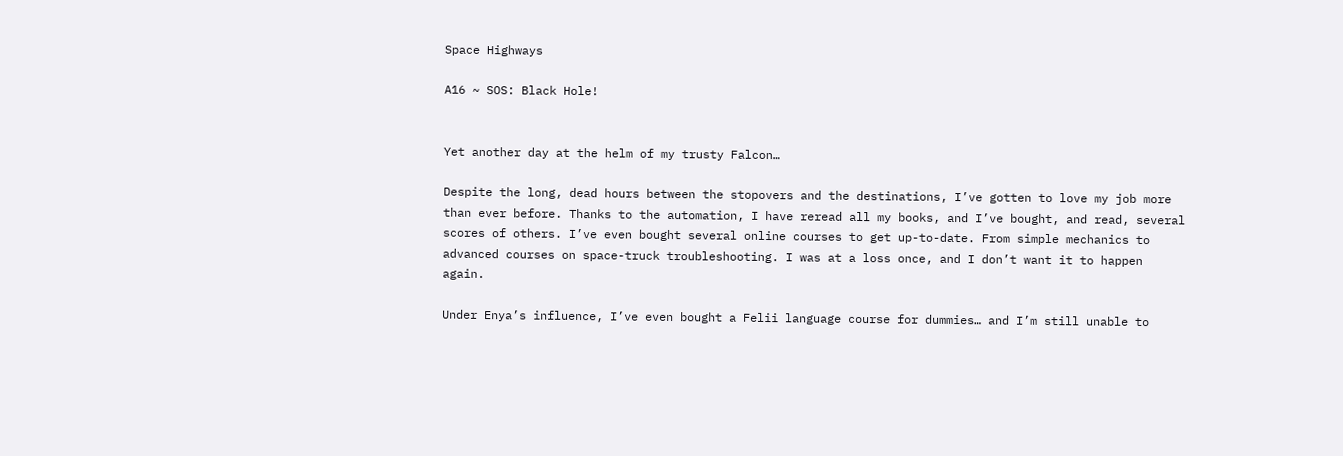Space Highways

A16 ~ SOS: Black Hole!


Yet another day at the helm of my trusty Falcon…

Despite the long, dead hours between the stopovers and the destinations, I’ve gotten to love my job more than ever before. Thanks to the automation, I have reread all my books, and I’ve bought, and read, several scores of others. I’ve even bought several online courses to get up-to-date. From simple mechanics to advanced courses on space-truck troubleshooting. I was at a loss once, and I don’t want it to happen again.

Under Enya’s influence, I’ve even bought a Felii language course for dummies… and I’m still unable to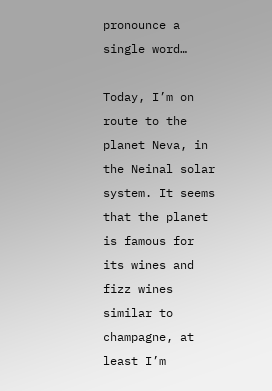pronounce a single word…

Today, I’m on route to the planet Neva, in the Neinal solar system. It seems that the planet is famous for its wines and fizz wines similar to champagne, at least I’m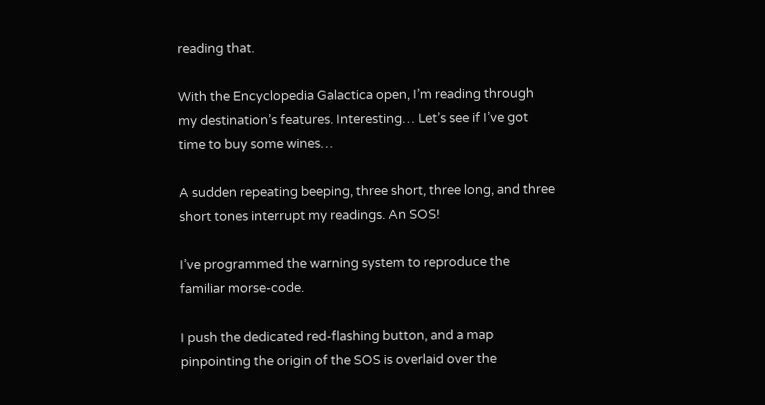reading that.

With the Encyclopedia Galactica open, I’m reading through my destination’s features. Interesting… Let’s see if I’ve got time to buy some wines…

A sudden repeating beeping, three short, three long, and three short tones interrupt my readings. An SOS!

I’ve programmed the warning system to reproduce the familiar morse-code.

I push the dedicated red-flashing button, and a map pinpointing the origin of the SOS is overlaid over the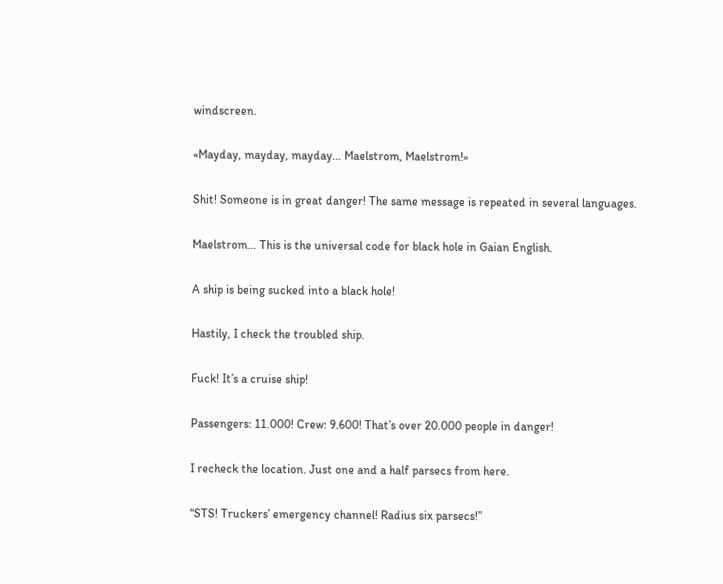windscreen.

«Mayday, mayday, mayday… Maelstrom, Maelstrom!»

Shit! Someone is in great danger! The same message is repeated in several languages.

Maelstrom… This is the universal code for black hole in Gaian English.

A ship is being sucked into a black hole!

Hastily, I check the troubled ship.

Fuck! It’s a cruise ship!

Passengers: 11.000! Crew: 9.600! That’s over 20.000 people in danger!

I recheck the location. Just one and a half parsecs from here.

“STS! Truckers’ emergency channel! Radius six parsecs!”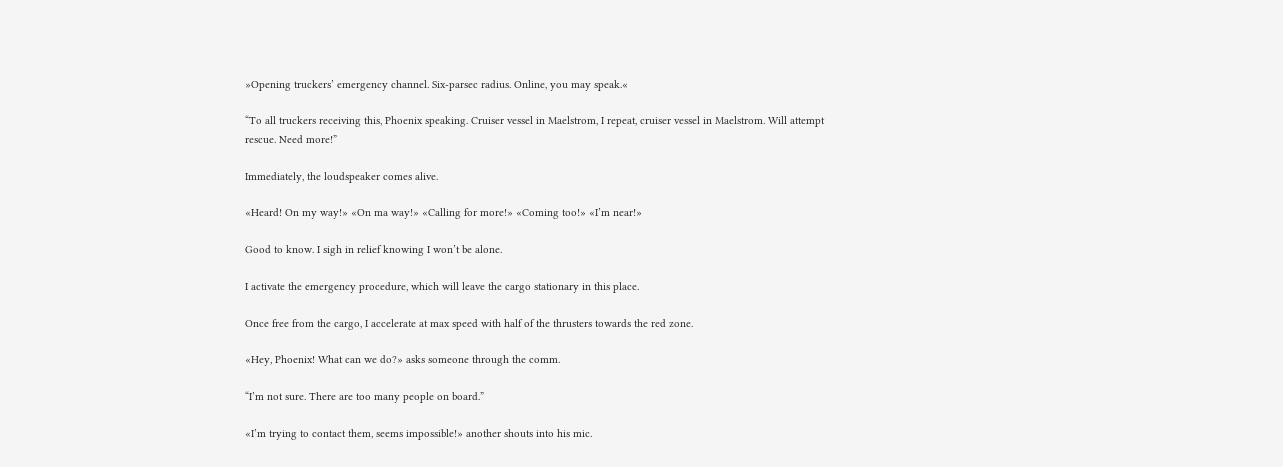»Opening truckers’ emergency channel. Six-parsec radius. Online, you may speak.«

“To all truckers receiving this, Phoenix speaking. Cruiser vessel in Maelstrom, I repeat, cruiser vessel in Maelstrom. Will attempt rescue. Need more!”

Immediately, the loudspeaker comes alive.

«Heard! On my way!» «On ma way!» «Calling for more!» «Coming too!» «I’m near!»

Good to know. I sigh in relief knowing I won’t be alone.

I activate the emergency procedure, which will leave the cargo stationary in this place.

Once free from the cargo, I accelerate at max speed with half of the thrusters towards the red zone.

«Hey, Phoenix! What can we do?» asks someone through the comm.

“I’m not sure. There are too many people on board.”

«I’m trying to contact them, seems impossible!» another shouts into his mic.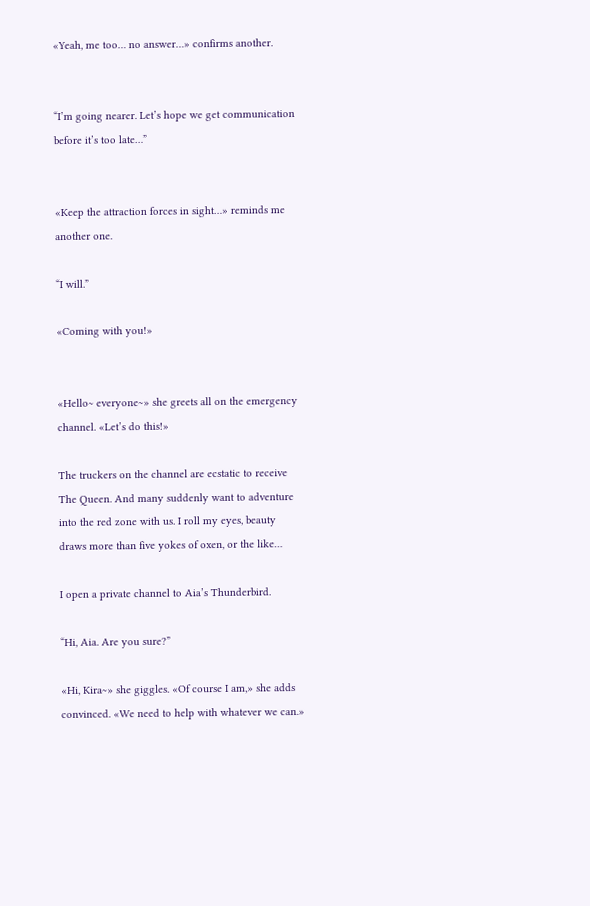«Yeah, me too… no answer…» confirms another.


“I’m going nearer. Let’s hope we get communication before it’s too late…”


«Keep the attraction forces in sight…» reminds me another one.

“I will.”

«Coming with you!»


«Hello~ everyone~» she greets all on the emergency channel. «Let’s do this!»

The truckers on the channel are ecstatic to receive The Queen. And many suddenly want to adventure into the red zone with us. I roll my eyes, beauty draws more than five yokes of oxen, or the like…

I open a private channel to Aia’s Thunderbird.

“Hi, Aia. Are you sure?”

«Hi, Kira~» she giggles. «Of course I am,» she adds convinced. «We need to help with whatever we can.»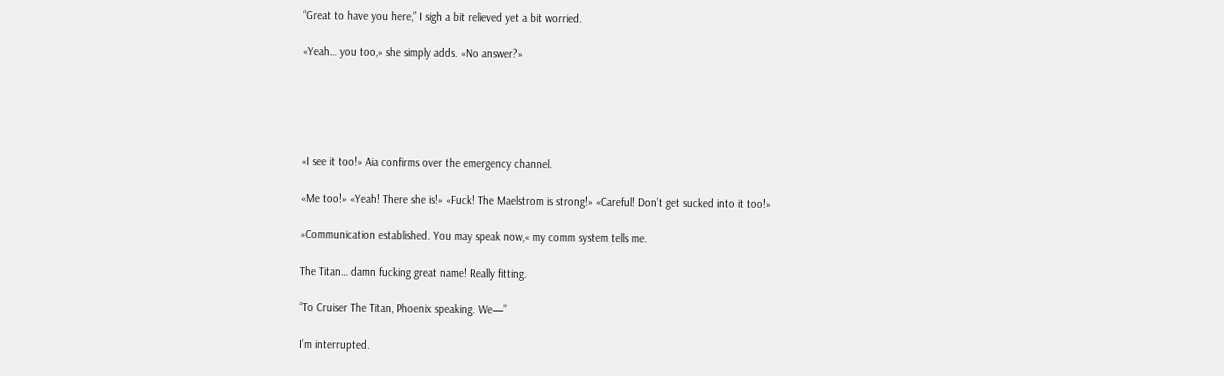“Great to have you here,” I sigh a bit relieved yet a bit worried.

«Yeah… you too,» she simply adds. «No answer?»





«I see it too!» Aia confirms over the emergency channel.

«Me too!» «Yeah! There she is!» «Fuck! The Maelstrom is strong!» «Careful! Don’t get sucked into it too!»

»Communication established. You may speak now,« my comm system tells me.

The Titan… damn fucking great name! Really fitting.

“To Cruiser The Titan, Phoenix speaking. We—”

I’m interrupted.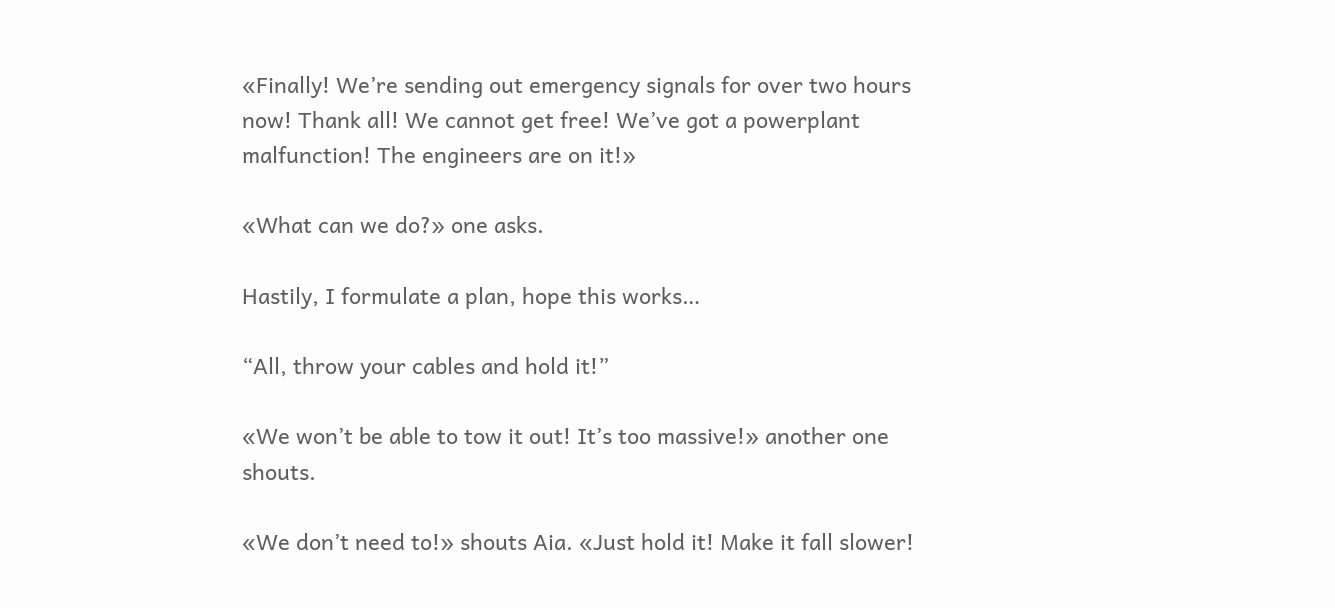«Finally! We’re sending out emergency signals for over two hours now! Thank all! We cannot get free! We’ve got a powerplant malfunction! The engineers are on it!»

«What can we do?» one asks.

Hastily, I formulate a plan, hope this works…

“All, throw your cables and hold it!”

«We won’t be able to tow it out! It’s too massive!» another one shouts.

«We don’t need to!» shouts Aia. «Just hold it! Make it fall slower!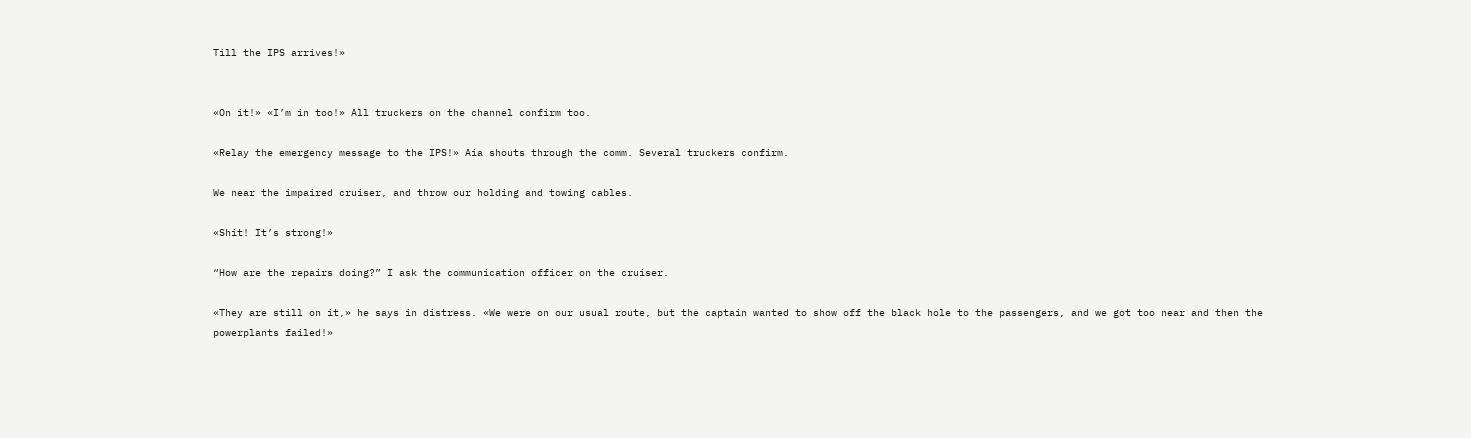Till the IPS arrives!»


«On it!» «I’m in too!» All truckers on the channel confirm too.

«Relay the emergency message to the IPS!» Aia shouts through the comm. Several truckers confirm.

We near the impaired cruiser, and throw our holding and towing cables.

«Shit! It’s strong!»

“How are the repairs doing?” I ask the communication officer on the cruiser.

«They are still on it,» he says in distress. «We were on our usual route, but the captain wanted to show off the black hole to the passengers, and we got too near and then the powerplants failed!»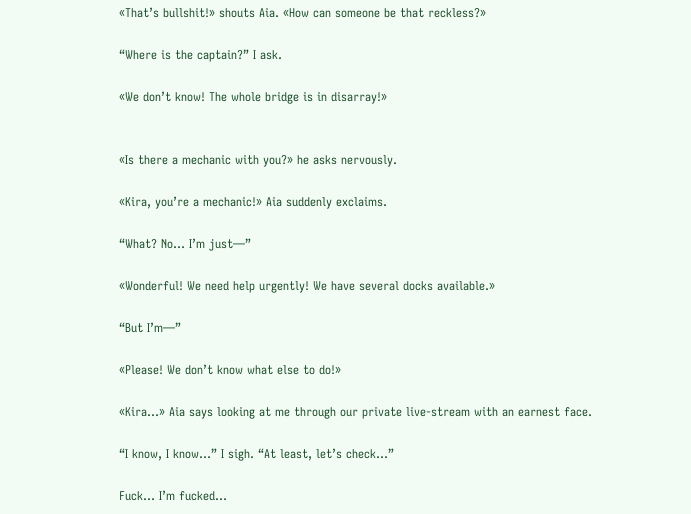«That’s bullshit!» shouts Aia. «How can someone be that reckless?»

“Where is the captain?” I ask.

«We don’t know! The whole bridge is in disarray!»


«Is there a mechanic with you?» he asks nervously.

«Kira, you’re a mechanic!» Aia suddenly exclaims.

“What? No… I’m just—”

«Wonderful! We need help urgently! We have several docks available.»

“But I’m—”

«Please! We don’t know what else to do!»

«Kira…» Aia says looking at me through our private live-stream with an earnest face.

“I know, I know…” I sigh. “At least, let’s check…”

Fuck… I’m fucked…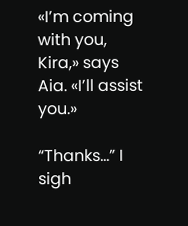«I’m coming with you, Kira,» says Aia. «I’ll assist you.»

“Thanks…” I sigh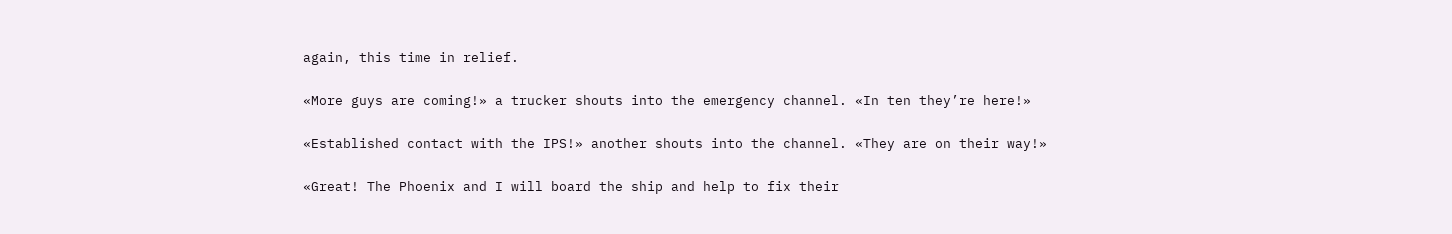again, this time in relief.

«More guys are coming!» a trucker shouts into the emergency channel. «In ten they’re here!»

«Established contact with the IPS!» another shouts into the channel. «They are on their way!»

«Great! The Phoenix and I will board the ship and help to fix their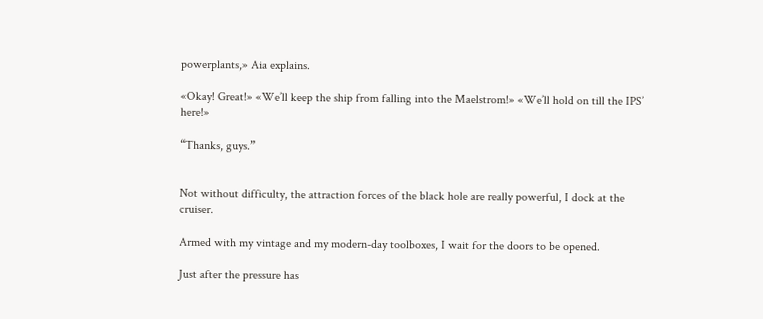powerplants,» Aia explains.

«Okay! Great!» «We’ll keep the ship from falling into the Maelstrom!» «We’ll hold on till the IPS’ here!»

“Thanks, guys.”


Not without difficulty, the attraction forces of the black hole are really powerful, I dock at the cruiser.

Armed with my vintage and my modern-day toolboxes, I wait for the doors to be opened.

Just after the pressure has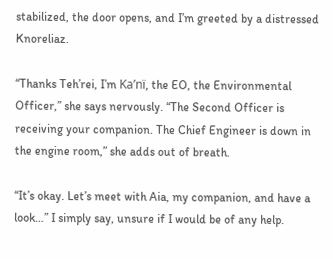stabilized, the door opens, and I’m greeted by a distressed Knoreliaz.

“Thanks Teh’rei, I’m Ka’nï, the EO, the Environmental Officer,” she says nervously. “The Second Officer is receiving your companion. The Chief Engineer is down in the engine room,” she adds out of breath.

“It’s okay. Let’s meet with Aia, my companion, and have a look…” I simply say, unsure if I would be of any help.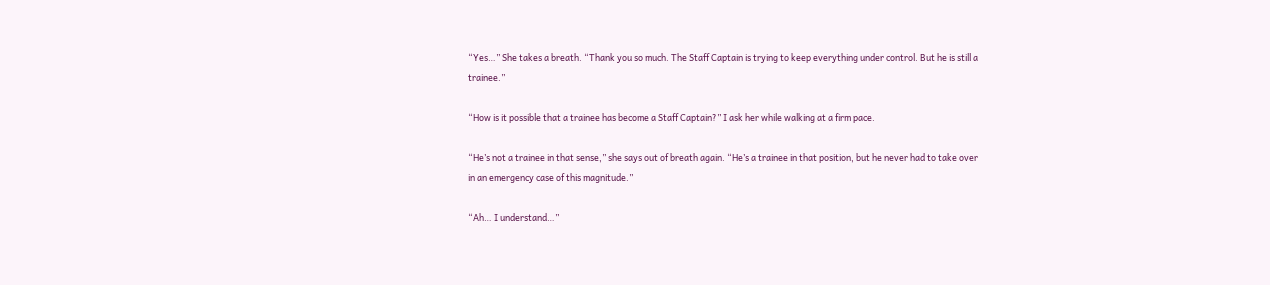“Yes…” She takes a breath. “Thank you so much. The Staff Captain is trying to keep everything under control. But he is still a trainee.”

“How is it possible that a trainee has become a Staff Captain?” I ask her while walking at a firm pace.

“He’s not a trainee in that sense,” she says out of breath again. “He’s a trainee in that position, but he never had to take over in an emergency case of this magnitude.”

“Ah… I understand…”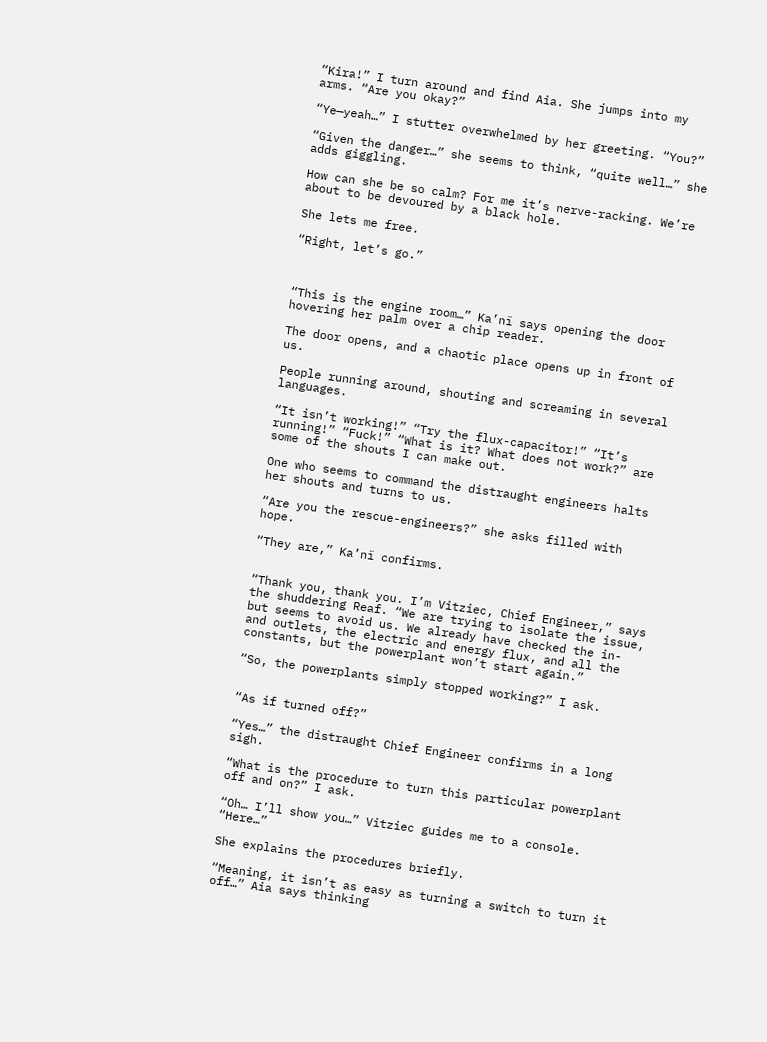“Kira!” I turn around and find Aia. She jumps into my arms. “Are you okay?”

“Ye—yeah…” I stutter overwhelmed by her greeting. “You?”

“Given the danger…” she seems to think, “quite well…” she adds giggling.

How can she be so calm? For me it’s nerve-racking. We’re about to be devoured by a black hole.

She lets me free.

“Right, let’s go.”



“This is the engine room…” Ka’nï says opening the door hovering her palm over a chip reader.

The door opens, and a chaotic place opens up in front of us.

People running around, shouting and screaming in several languages.

“It isn’t working!” “Try the flux-capacitor!” “It’s running!” “Fuck!” “What is it? What does not work?” are some of the shouts I can make out.

One who seems to command the distraught engineers halts her shouts and turns to us.

“Are you the rescue-engineers?” she asks filled with hope.

“They are,” Ka’nï confirms.


“Thank you, thank you. I’m Vitziec, Chief Engineer,” says the shuddering Reaf. “We are trying to isolate the issue, but seems to avoid us. We already have checked the in- and outlets, the electric and energy flux, and all the constants, but the powerplant won’t start again.”

“So, the powerplants simply stopped working?” I ask.


“As if turned off?”

“Yes…” the distraught Chief Engineer confirms in a long sigh.

“What is the procedure to turn this particular powerplant off and on?” I ask.

“Oh… I’ll show you…” Vitziec guides me to a console. “Here…”

She explains the procedures briefly.

“Meaning, it isn’t as easy as turning a switch to turn it off…” Aia says thinking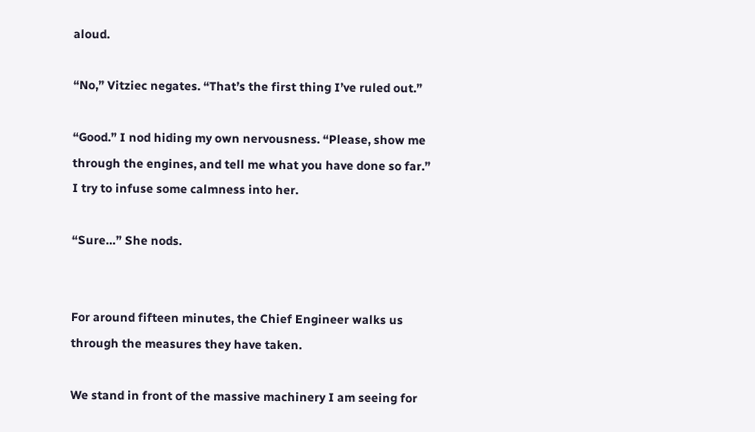aloud.

“No,” Vitziec negates. “That’s the first thing I’ve ruled out.”

“Good.” I nod hiding my own nervousness. “Please, show me through the engines, and tell me what you have done so far.” I try to infuse some calmness into her.

“Sure…” She nods.


For around fifteen minutes, the Chief Engineer walks us through the measures they have taken.

We stand in front of the massive machinery I am seeing for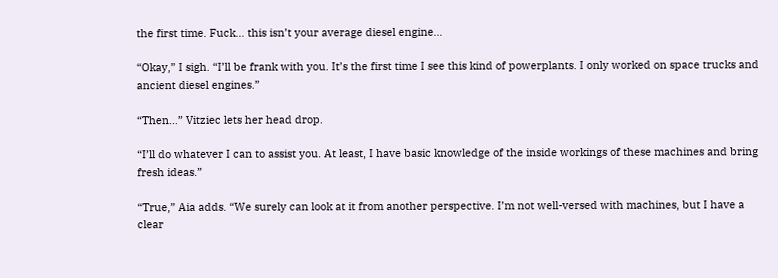the first time. Fuck… this isn’t your average diesel engine…

“Okay,” I sigh. “I’ll be frank with you. It’s the first time I see this kind of powerplants. I only worked on space trucks and ancient diesel engines.”

“Then…” Vitziec lets her head drop.

“I’ll do whatever I can to assist you. At least, I have basic knowledge of the inside workings of these machines and bring fresh ideas.”

“True,” Aia adds. “We surely can look at it from another perspective. I’m not well-versed with machines, but I have a clear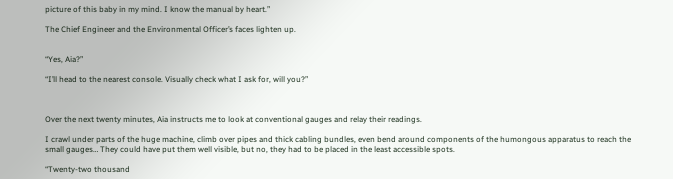picture of this baby in my mind. I know the manual by heart.”

The Chief Engineer and the Environmental Officer’s faces lighten up.


“Yes, Aia?”

“I’ll head to the nearest console. Visually check what I ask for, will you?”



Over the next twenty minutes, Aia instructs me to look at conventional gauges and relay their readings.

I crawl under parts of the huge machine, climb over pipes and thick cabling bundles, even bend around components of the humongous apparatus to reach the small gauges… They could have put them well visible, but no, they had to be placed in the least accessible spots.

“Twenty-two thousand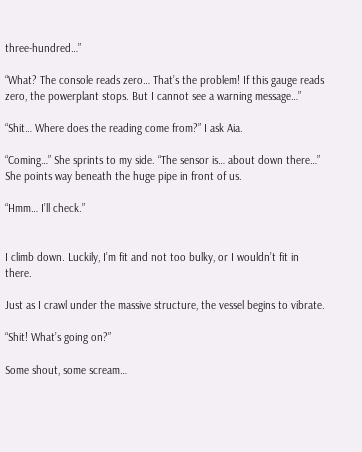three-hundred…”

“What? The console reads zero… That’s the problem! If this gauge reads zero, the powerplant stops. But I cannot see a warning message…”

“Shit… Where does the reading come from?” I ask Aia.

“Coming…” She sprints to my side. “The sensor is… about down there…” She points way beneath the huge pipe in front of us.

“Hmm… I’ll check.”


I climb down. Luckily, I’m fit and not too bulky, or I wouldn’t fit in there.

Just as I crawl under the massive structure, the vessel begins to vibrate.

“Shit! What’s going on?”

Some shout, some scream…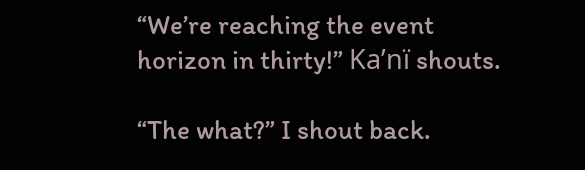“We’re reaching the event horizon in thirty!” Ka’nï shouts.

“The what?” I shout back.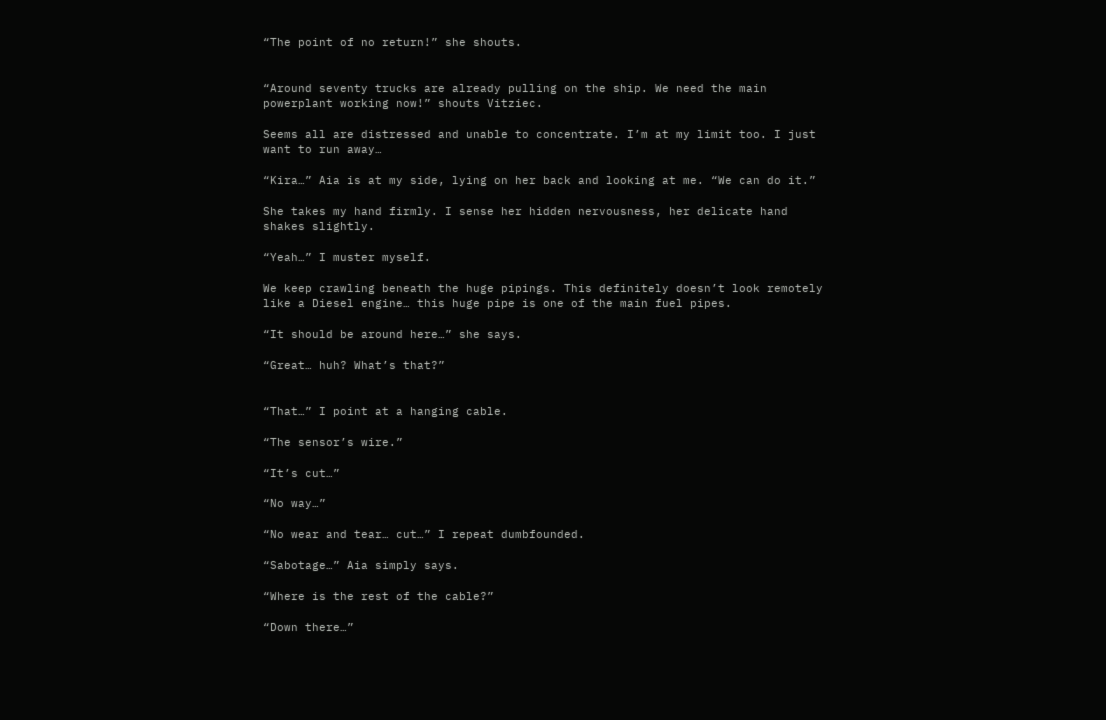“The point of no return!” she shouts.


“Around seventy trucks are already pulling on the ship. We need the main powerplant working now!” shouts Vitziec.

Seems all are distressed and unable to concentrate. I’m at my limit too. I just want to run away…

“Kira…” Aia is at my side, lying on her back and looking at me. “We can do it.”

She takes my hand firmly. I sense her hidden nervousness, her delicate hand shakes slightly.

“Yeah…” I muster myself.

We keep crawling beneath the huge pipings. This definitely doesn’t look remotely like a Diesel engine… this huge pipe is one of the main fuel pipes.

“It should be around here…” she says.

“Great… huh? What’s that?”


“That…” I point at a hanging cable.

“The sensor’s wire.”

“It’s cut…”

“No way…”

“No wear and tear… cut…” I repeat dumbfounded.

“Sabotage…” Aia simply says.

“Where is the rest of the cable?”

“Down there…”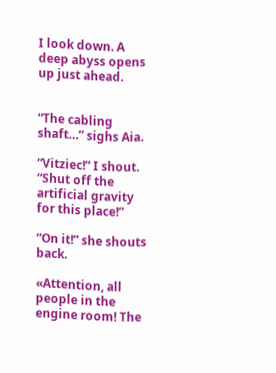I look down. A deep abyss opens up just ahead.


“The cabling shaft…” sighs Aia.

“Vitziec!” I shout. “Shut off the artificial gravity for this place!”

“On it!” she shouts back.

«Attention, all people in the engine room! The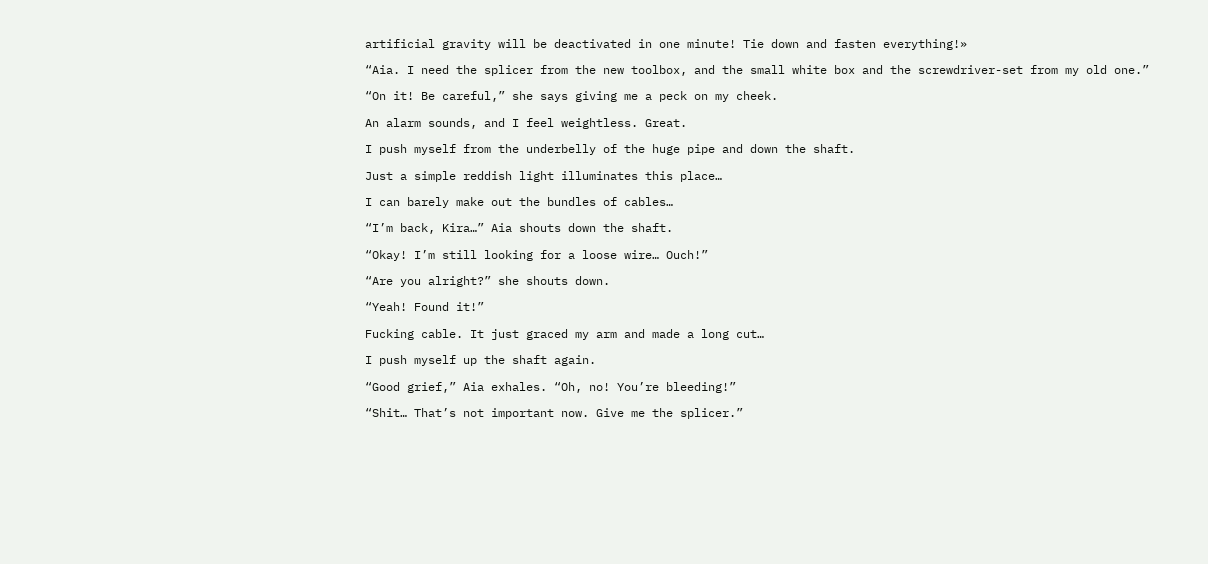artificial gravity will be deactivated in one minute! Tie down and fasten everything!»

“Aia. I need the splicer from the new toolbox, and the small white box and the screwdriver-set from my old one.”

“On it! Be careful,” she says giving me a peck on my cheek.

An alarm sounds, and I feel weightless. Great.

I push myself from the underbelly of the huge pipe and down the shaft.

Just a simple reddish light illuminates this place…

I can barely make out the bundles of cables…

“I’m back, Kira…” Aia shouts down the shaft.

“Okay! I’m still looking for a loose wire… Ouch!”

“Are you alright?” she shouts down.

“Yeah! Found it!”

Fucking cable. It just graced my arm and made a long cut…

I push myself up the shaft again.

“Good grief,” Aia exhales. “Oh, no! You’re bleeding!”

“Shit… That’s not important now. Give me the splicer.”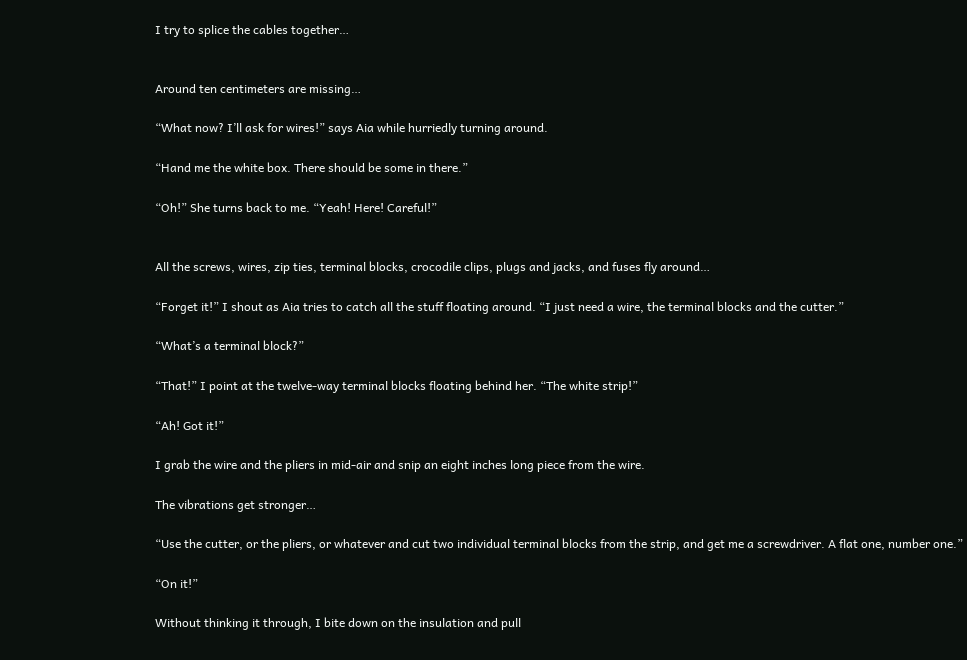I try to splice the cables together…


Around ten centimeters are missing…

“What now? I’ll ask for wires!” says Aia while hurriedly turning around.

“Hand me the white box. There should be some in there.”

“Oh!” She turns back to me. “Yeah! Here! Careful!”


All the screws, wires, zip ties, terminal blocks, crocodile clips, plugs and jacks, and fuses fly around…

“Forget it!” I shout as Aia tries to catch all the stuff floating around. “I just need a wire, the terminal blocks and the cutter.”

“What’s a terminal block?”

“That!” I point at the twelve-way terminal blocks floating behind her. “The white strip!”

“Ah! Got it!”

I grab the wire and the pliers in mid-air and snip an eight inches long piece from the wire.

The vibrations get stronger…

“Use the cutter, or the pliers, or whatever and cut two individual terminal blocks from the strip, and get me a screwdriver. A flat one, number one.”

“On it!”

Without thinking it through, I bite down on the insulation and pull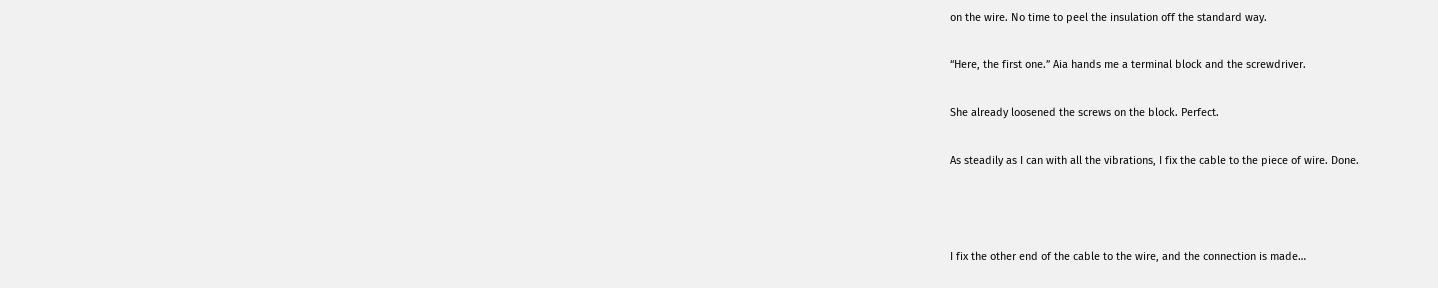on the wire. No time to peel the insulation off the standard way.

“Here, the first one.” Aia hands me a terminal block and the screwdriver.

She already loosened the screws on the block. Perfect.

As steadily as I can with all the vibrations, I fix the cable to the piece of wire. Done.



I fix the other end of the cable to the wire, and the connection is made…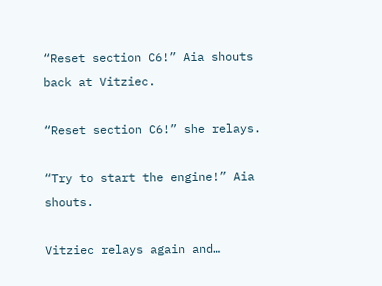“Reset section C6!” Aia shouts back at Vitziec.

“Reset section C6!” she relays.

“Try to start the engine!” Aia shouts.

Vitziec relays again and…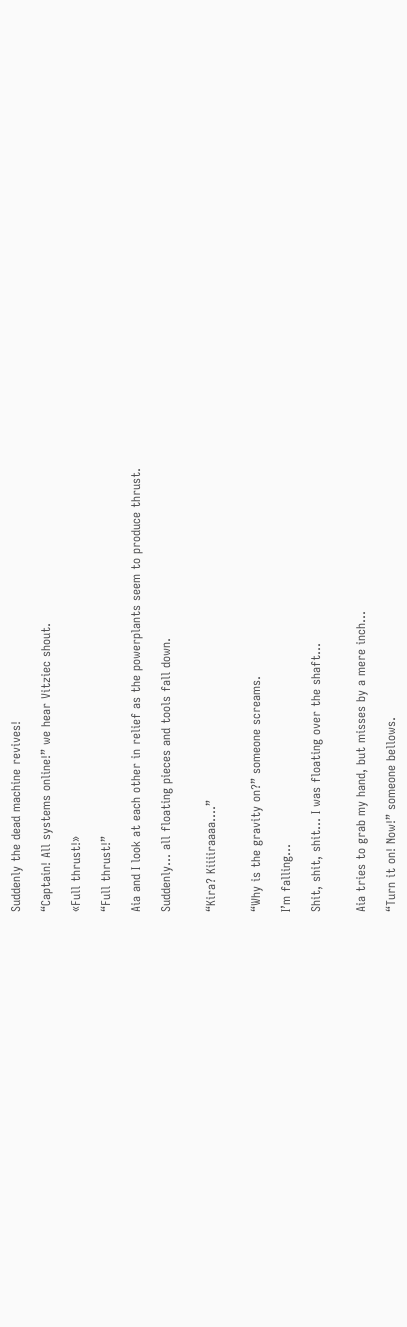Suddenly the dead machine revives!

“Captain! All systems online!” we hear Vitziec shout.

«Full thrust!»

“Full thrust!”

Aia and I look at each other in relief as the powerplants seem to produce thrust.

Suddenly… all floating pieces and tools fall down.


“Kira? Kiiiiraaaa….”


“Why is the gravity on?” someone screams.

I’m falling…

Shit, shit, shit… I was floating over the shaft…


Aia tries to grab my hand, but misses by a mere inch…

“Turn it on! Now!” someone bellows.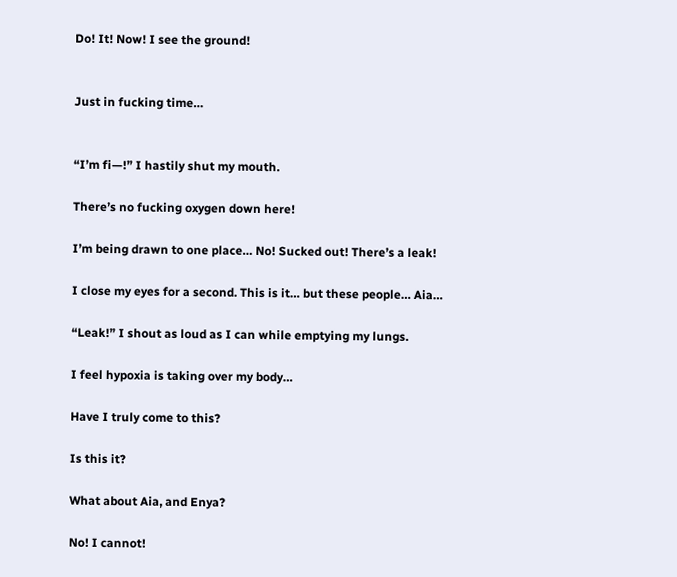Do! It! Now! I see the ground!


Just in fucking time…


“I’m fi—!” I hastily shut my mouth.

There’s no fucking oxygen down here!

I’m being drawn to one place… No! Sucked out! There’s a leak!

I close my eyes for a second. This is it… but these people… Aia…

“Leak!” I shout as loud as I can while emptying my lungs.

I feel hypoxia is taking over my body…

Have I truly come to this?

Is this it?

What about Aia, and Enya?

No! I cannot!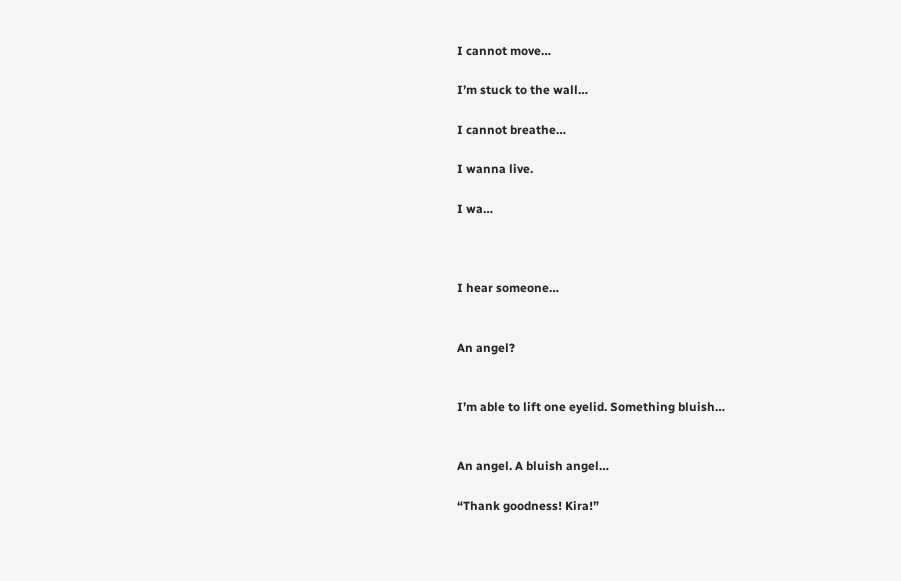I cannot move…

I’m stuck to the wall…

I cannot breathe…

I wanna live.

I wa…



I hear someone…


An angel?


I’m able to lift one eyelid. Something bluish…


An angel. A bluish angel…

“Thank goodness! Kira!”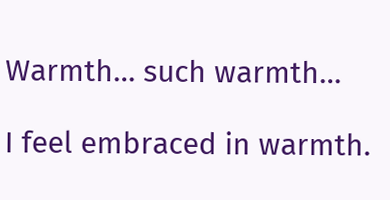Warmth… such warmth…

I feel embraced in warmth.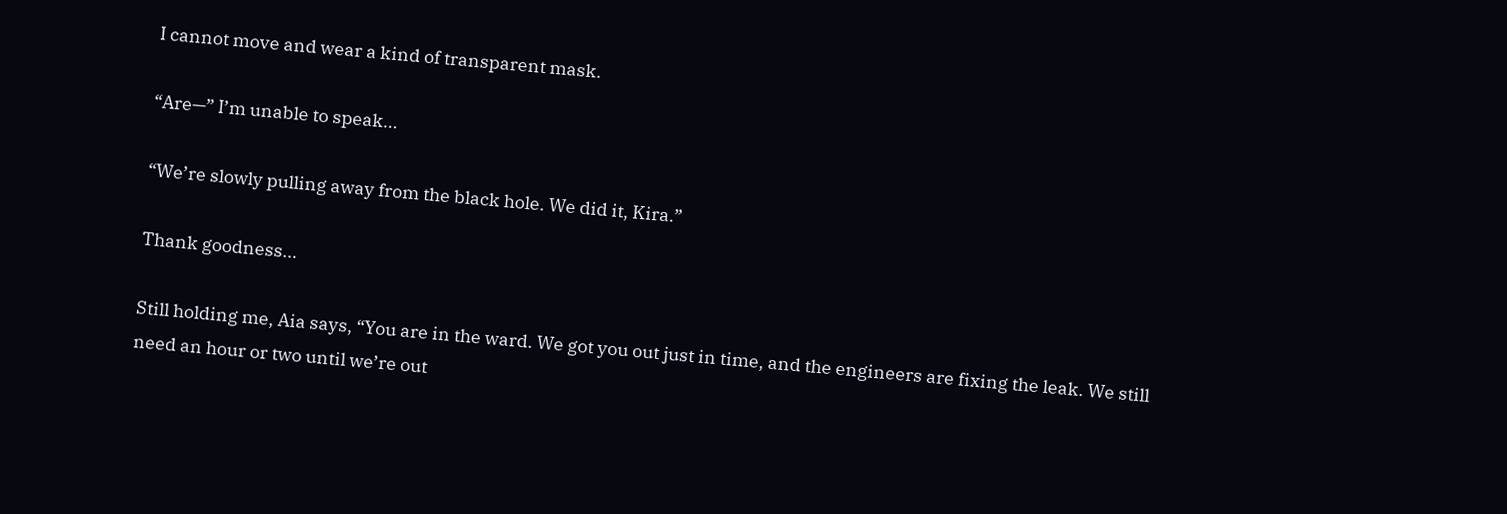I cannot move and wear a kind of transparent mask.

“Are—” I’m unable to speak…

“We’re slowly pulling away from the black hole. We did it, Kira.”

Thank goodness…

Still holding me, Aia says, “You are in the ward. We got you out just in time, and the engineers are fixing the leak. We still need an hour or two until we’re out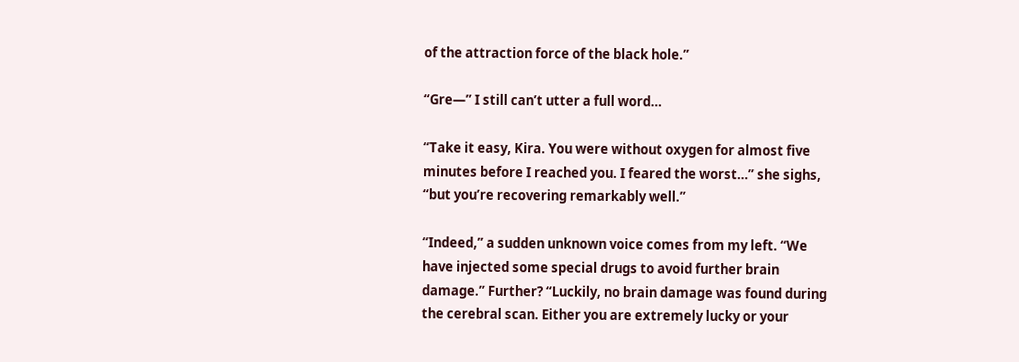of the attraction force of the black hole.”

“Gre—” I still can’t utter a full word…

“Take it easy, Kira. You were without oxygen for almost five minutes before I reached you. I feared the worst…” she sighs, “but you’re recovering remarkably well.”

“Indeed,” a sudden unknown voice comes from my left. “We have injected some special drugs to avoid further brain damage.” Further? “Luckily, no brain damage was found during the cerebral scan. Either you are extremely lucky or your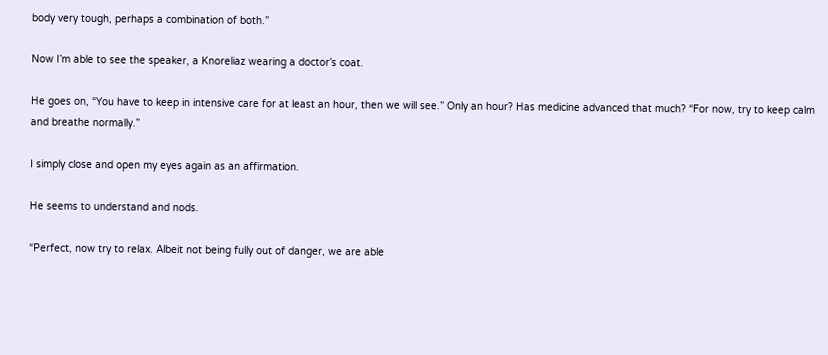body very tough, perhaps a combination of both.”

Now I’m able to see the speaker, a Knoreliaz wearing a doctor’s coat.

He goes on, “You have to keep in intensive care for at least an hour, then we will see.” Only an hour? Has medicine advanced that much? “For now, try to keep calm and breathe normally.”

I simply close and open my eyes again as an affirmation.

He seems to understand and nods.

“Perfect, now try to relax. Albeit not being fully out of danger, we are able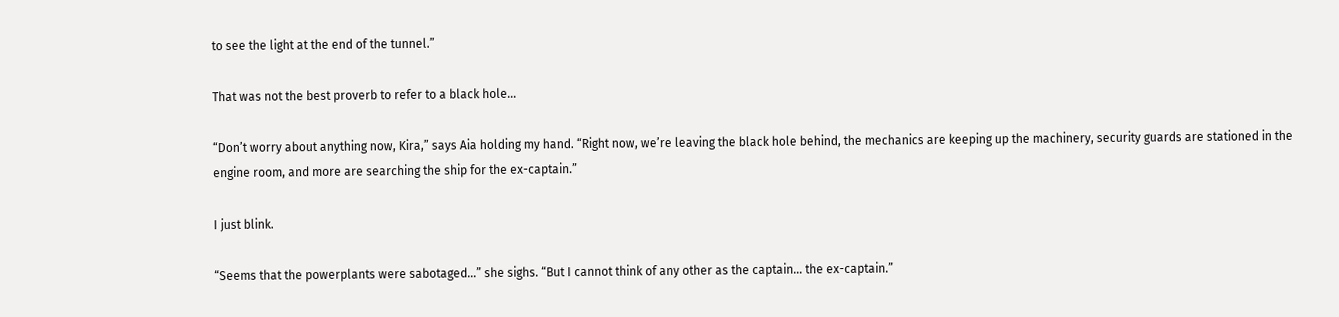to see the light at the end of the tunnel.”

That was not the best proverb to refer to a black hole…

“Don’t worry about anything now, Kira,” says Aia holding my hand. “Right now, we’re leaving the black hole behind, the mechanics are keeping up the machinery, security guards are stationed in the engine room, and more are searching the ship for the ex-captain.”

I just blink.

“Seems that the powerplants were sabotaged…” she sighs. “But I cannot think of any other as the captain… the ex-captain.”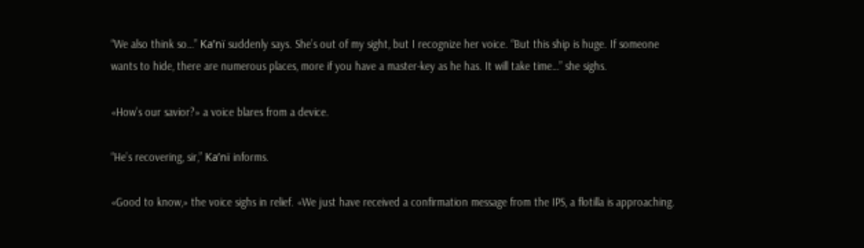“We also think so…” Ka’nï suddenly says. She’s out of my sight, but I recognize her voice. “But this ship is huge. If someone wants to hide, there are numerous places, more if you have a master-key as he has. It will take time…” she sighs.

«How’s our savior?» a voice blares from a device.

“He’s recovering, sir,” Ka’nï informs.

«Good to know,» the voice sighs in relief. «We just have received a confirmation message from the IPS, a flotilla is approaching.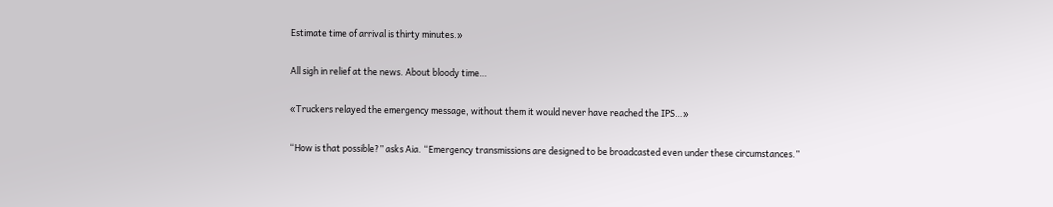Estimate time of arrival is thirty minutes.»

All sigh in relief at the news. About bloody time…

«Truckers relayed the emergency message, without them it would never have reached the IPS…»

“How is that possible?” asks Aia. “Emergency transmissions are designed to be broadcasted even under these circumstances.”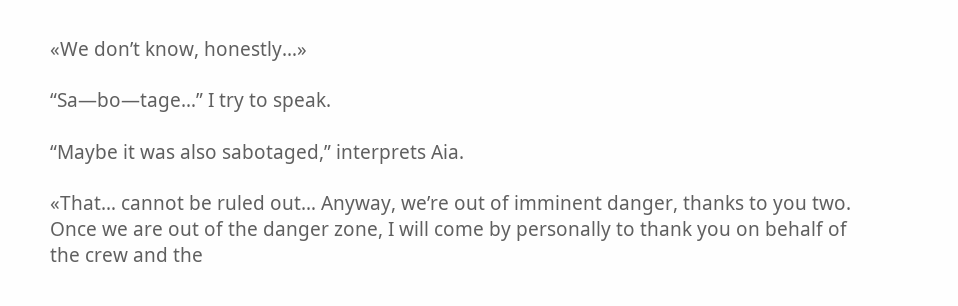«We don’t know, honestly…»

“Sa—bo—tage…” I try to speak.

“Maybe it was also sabotaged,” interprets Aia.

«That… cannot be ruled out… Anyway, we’re out of imminent danger, thanks to you two. Once we are out of the danger zone, I will come by personally to thank you on behalf of the crew and the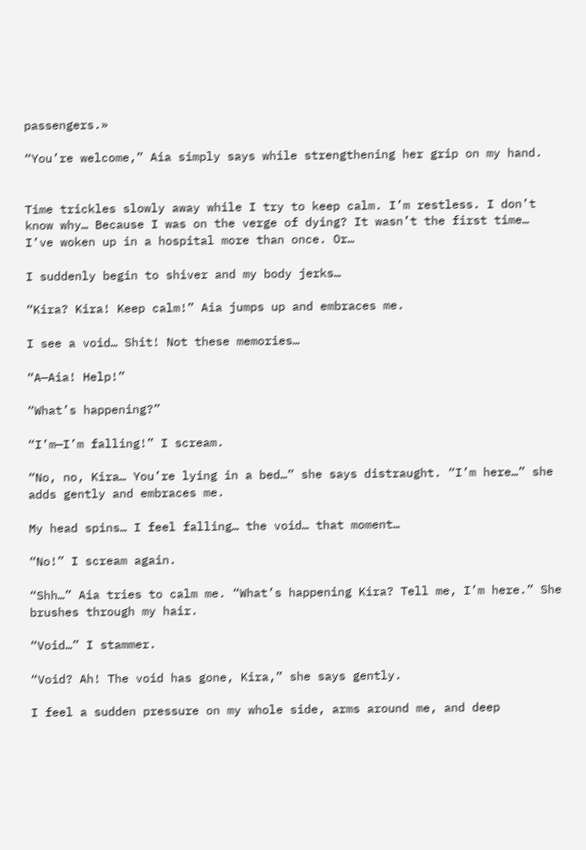passengers.»

“You’re welcome,” Aia simply says while strengthening her grip on my hand.


Time trickles slowly away while I try to keep calm. I’m restless. I don’t know why… Because I was on the verge of dying? It wasn’t the first time… I’ve woken up in a hospital more than once. Or…

I suddenly begin to shiver and my body jerks…

“Kira? Kira! Keep calm!” Aia jumps up and embraces me.

I see a void… Shit! Not these memories…

“A—Aia! Help!”

“What’s happening?”

“I’m—I’m falling!” I scream.

“No, no, Kira… You’re lying in a bed…” she says distraught. “I’m here…” she adds gently and embraces me.

My head spins… I feel falling… the void… that moment…

“No!” I scream again.

“Shh…” Aia tries to calm me. “What’s happening Kira? Tell me, I’m here.” She brushes through my hair.

“Void…” I stammer.

“Void? Ah! The void has gone, Kira,” she says gently.

I feel a sudden pressure on my whole side, arms around me, and deep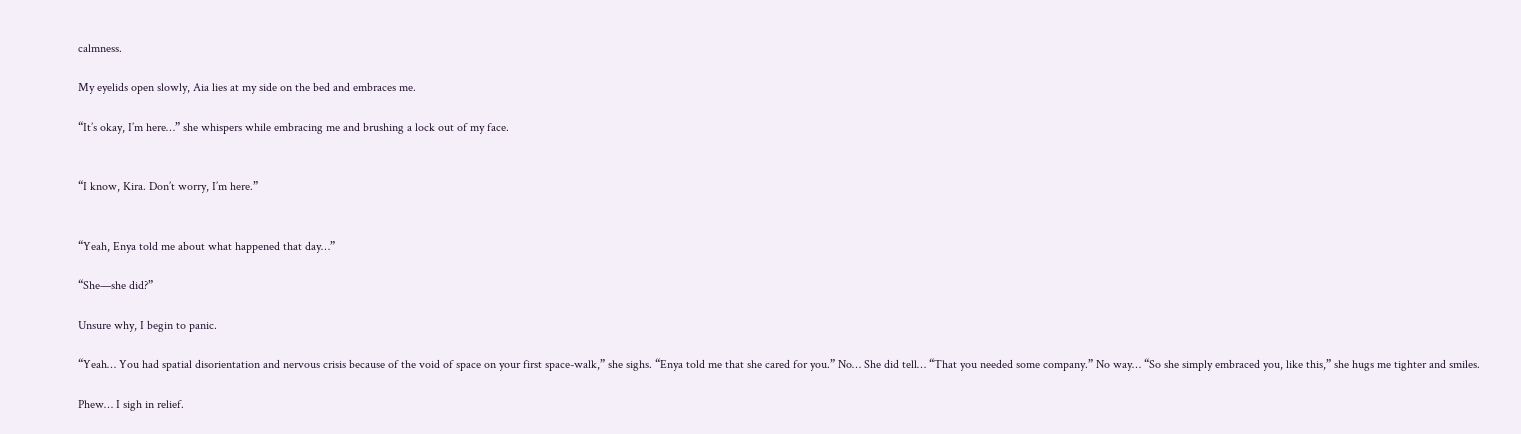calmness.

My eyelids open slowly, Aia lies at my side on the bed and embraces me.

“It’s okay, I’m here…” she whispers while embracing me and brushing a lock out of my face.


“I know, Kira. Don’t worry, I’m here.”


“Yeah, Enya told me about what happened that day…”

“She—she did?”

Unsure why, I begin to panic.

“Yeah… You had spatial disorientation and nervous crisis because of the void of space on your first space-walk,” she sighs. “Enya told me that she cared for you.” No… She did tell… “That you needed some company.” No way… “So she simply embraced you, like this,” she hugs me tighter and smiles.

Phew… I sigh in relief.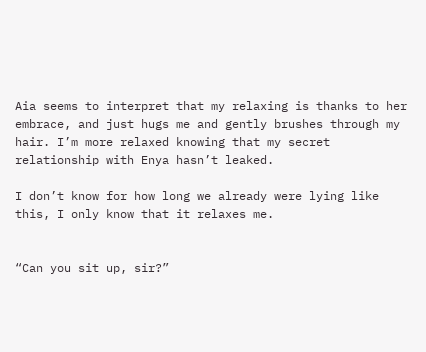Aia seems to interpret that my relaxing is thanks to her embrace, and just hugs me and gently brushes through my hair. I’m more relaxed knowing that my secret relationship with Enya hasn’t leaked.

I don’t know for how long we already were lying like this, I only know that it relaxes me.


“Can you sit up, sir?”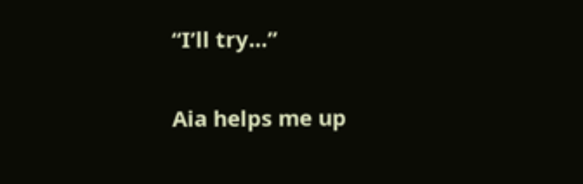“I’ll try…”

Aia helps me up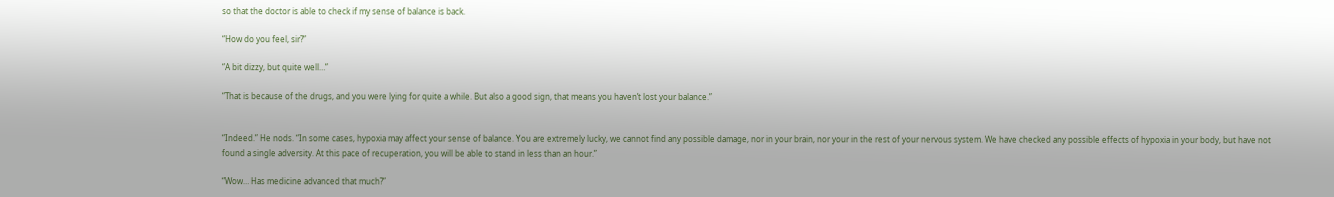so that the doctor is able to check if my sense of balance is back.

“How do you feel, sir?”

“A bit dizzy, but quite well…”

“That is because of the drugs, and you were lying for quite a while. But also a good sign, that means you haven’t lost your balance.”


“Indeed.” He nods. “In some cases, hypoxia may affect your sense of balance. You are extremely lucky, we cannot find any possible damage, nor in your brain, nor your in the rest of your nervous system. We have checked any possible effects of hypoxia in your body, but have not found a single adversity. At this pace of recuperation, you will be able to stand in less than an hour.”

“Wow… Has medicine advanced that much?”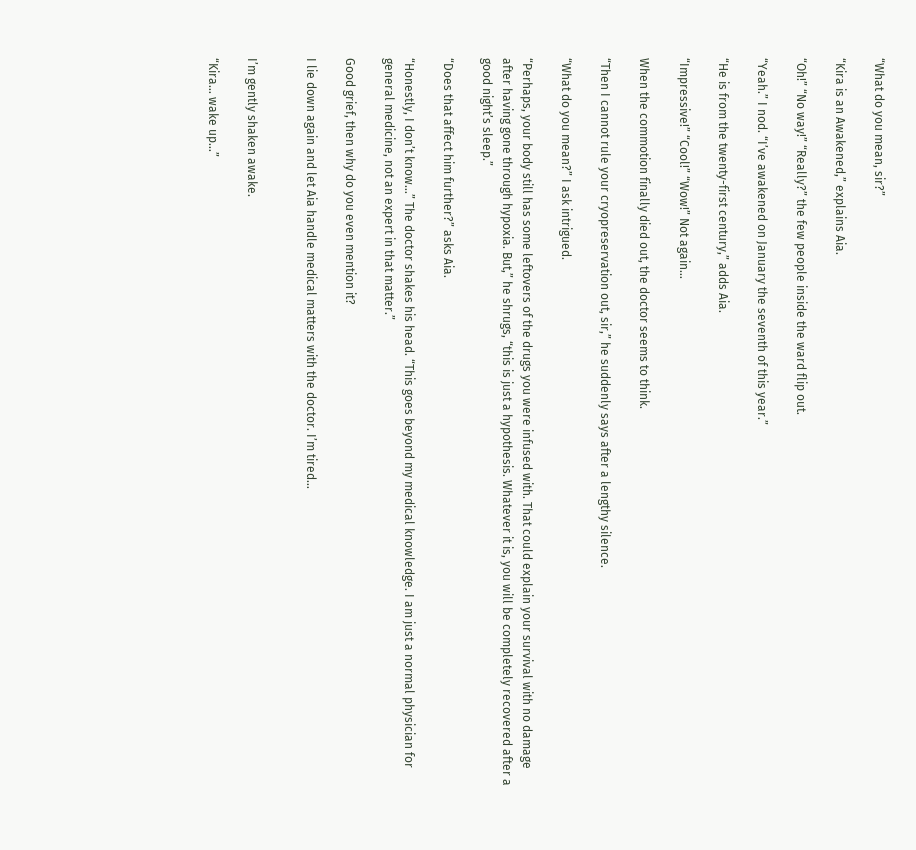“What do you mean, sir?”

“Kira is an Awakened,” explains Aia.

“Oh!” “No way!” “Really?” the few people inside the ward flip out.

“Yeah.” I nod. “I’ve awakened on January the seventh of this year.”

“He is from the twenty-first century,” adds Aia.

“Impressive!” “Cool!” “Wow!” Not again…

When the commotion finally died out, the doctor seems to think.

“Then I cannot rule your cryopreservation out, sir,” he suddenly says after a lengthy silence.

“What do you mean?” I ask intrigued.

“Perhaps, your body still has some leftovers of the drugs you were infused with. That could explain your survival with no damage after having gone through hypoxia. But,” he shrugs, “this is just a hypothesis. Whatever it is, you will be completely recovered after a good night’s sleep.”

“Does that affect him further?” asks Aia.

“Honestly, I don’t know…” The doctor shakes his head. “This goes beyond my medical knowledge. I am just a normal physician for general medicine, not an expert in that matter.”

Good grief, then why do you even mention it?

I lie down again and let Aia handle medical matters with the doctor. I’m tired…


I’m gently shaken awake.

“Kira… wake up…”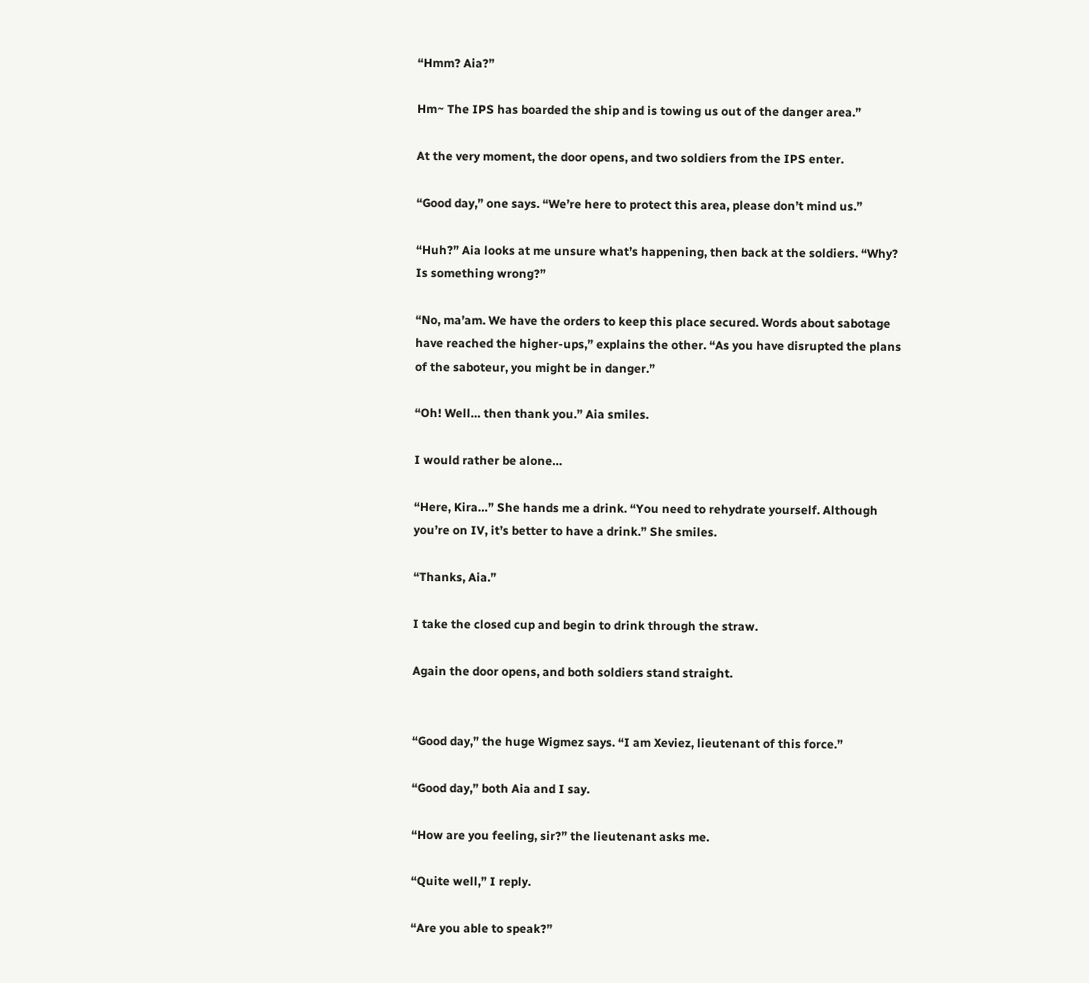“Hmm? Aia?”

Hm~ The IPS has boarded the ship and is towing us out of the danger area.”

At the very moment, the door opens, and two soldiers from the IPS enter.

“Good day,” one says. “We’re here to protect this area, please don’t mind us.”

“Huh?” Aia looks at me unsure what’s happening, then back at the soldiers. “Why? Is something wrong?”

“No, ma’am. We have the orders to keep this place secured. Words about sabotage have reached the higher-ups,” explains the other. “As you have disrupted the plans of the saboteur, you might be in danger.”

“Oh! Well… then thank you.” Aia smiles.

I would rather be alone…

“Here, Kira…” She hands me a drink. “You need to rehydrate yourself. Although you’re on IV, it’s better to have a drink.” She smiles.

“Thanks, Aia.”

I take the closed cup and begin to drink through the straw.

Again the door opens, and both soldiers stand straight.


“Good day,” the huge Wigmez says. “I am Xeviez, lieutenant of this force.”

“Good day,” both Aia and I say.

“How are you feeling, sir?” the lieutenant asks me.

“Quite well,” I reply.

“Are you able to speak?”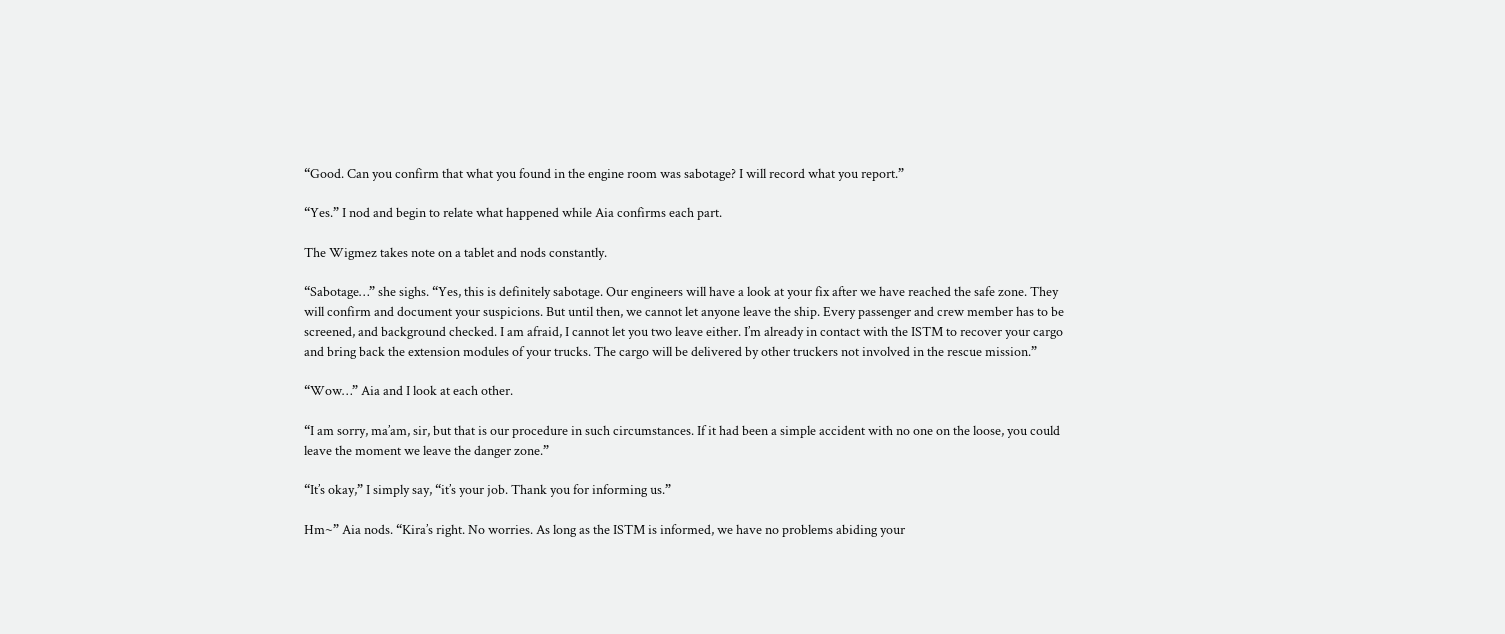“Good. Can you confirm that what you found in the engine room was sabotage? I will record what you report.”

“Yes.” I nod and begin to relate what happened while Aia confirms each part.

The Wigmez takes note on a tablet and nods constantly.

“Sabotage…” she sighs. “Yes, this is definitely sabotage. Our engineers will have a look at your fix after we have reached the safe zone. They will confirm and document your suspicions. But until then, we cannot let anyone leave the ship. Every passenger and crew member has to be screened, and background checked. I am afraid, I cannot let you two leave either. I’m already in contact with the ISTM to recover your cargo and bring back the extension modules of your trucks. The cargo will be delivered by other truckers not involved in the rescue mission.”

“Wow…” Aia and I look at each other.

“I am sorry, ma’am, sir, but that is our procedure in such circumstances. If it had been a simple accident with no one on the loose, you could leave the moment we leave the danger zone.”

“It’s okay,” I simply say, “it’s your job. Thank you for informing us.”

Hm~” Aia nods. “Kira’s right. No worries. As long as the ISTM is informed, we have no problems abiding your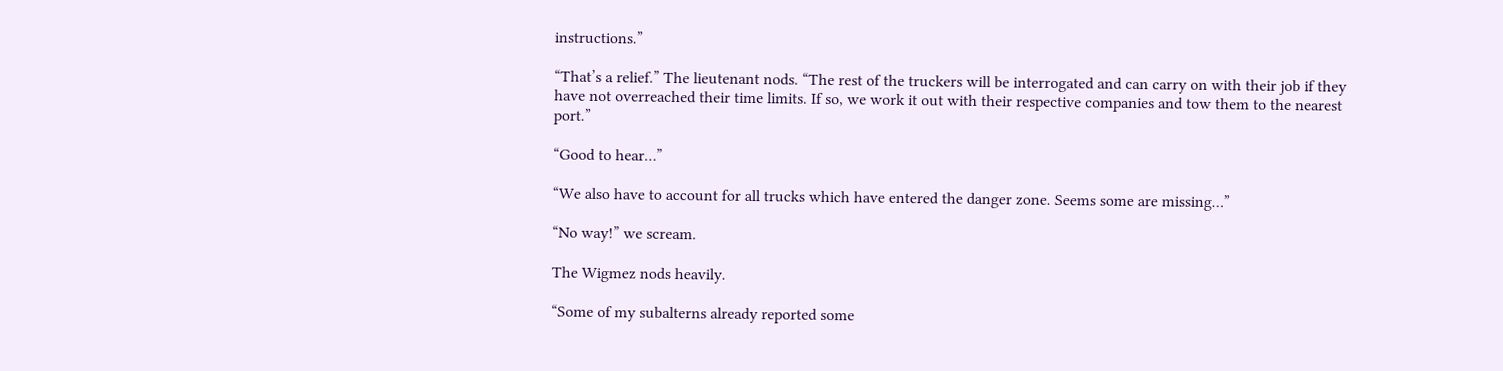instructions.”

“That’s a relief.” The lieutenant nods. “The rest of the truckers will be interrogated and can carry on with their job if they have not overreached their time limits. If so, we work it out with their respective companies and tow them to the nearest port.”

“Good to hear…”

“We also have to account for all trucks which have entered the danger zone. Seems some are missing…”

“No way!” we scream.

The Wigmez nods heavily.

“Some of my subalterns already reported some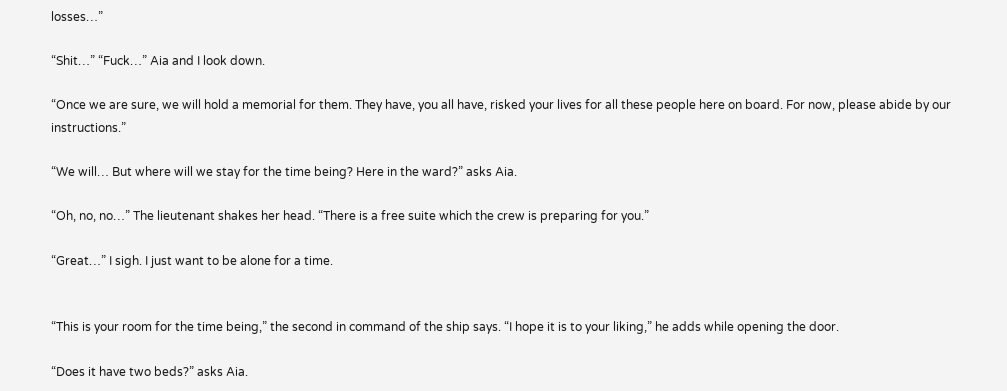losses…”

“Shit…” “Fuck…” Aia and I look down.

“Once we are sure, we will hold a memorial for them. They have, you all have, risked your lives for all these people here on board. For now, please abide by our instructions.”

“We will… But where will we stay for the time being? Here in the ward?” asks Aia.

“Oh, no, no…” The lieutenant shakes her head. “There is a free suite which the crew is preparing for you.”

“Great…” I sigh. I just want to be alone for a time.


“This is your room for the time being,” the second in command of the ship says. “I hope it is to your liking,” he adds while opening the door.

“Does it have two beds?” asks Aia.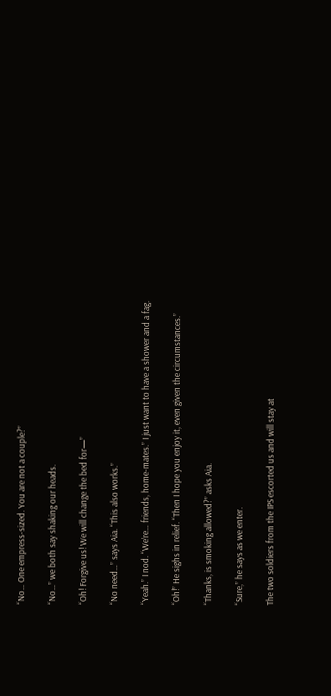“No… One empress-sized. You are not a couple?”

“No…” we both say shaking our heads.

“Oh! Forgive us! We will change the bed for—”

“No need…” says Aia. “This also works.”

“Yeah.” I nod. “We’re… friends, home-mates.” I just want to have a shower and a fag.

“Oh!” He sighs in relief. “Then I hope you enjoy it, even given the circumstances.”

“Thanks, is smoking allowed?” asks Aia.

“Sure,” he says as we enter.

The two soldiers from the IPS escorted us and will stay at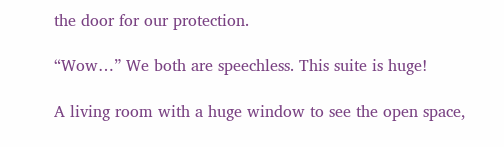the door for our protection.

“Wow…” We both are speechless. This suite is huge!

A living room with a huge window to see the open space,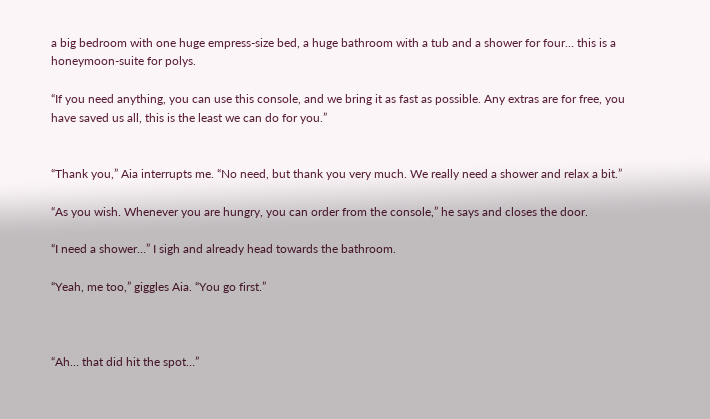a big bedroom with one huge empress-size bed, a huge bathroom with a tub and a shower for four… this is a honeymoon-suite for polys.

“If you need anything, you can use this console, and we bring it as fast as possible. Any extras are for free, you have saved us all, this is the least we can do for you.”


“Thank you,” Aia interrupts me. “No need, but thank you very much. We really need a shower and relax a bit.”

“As you wish. Whenever you are hungry, you can order from the console,” he says and closes the door.

“I need a shower…” I sigh and already head towards the bathroom.

“Yeah, me too,” giggles Aia. “You go first.”



“Ah… that did hit the spot…”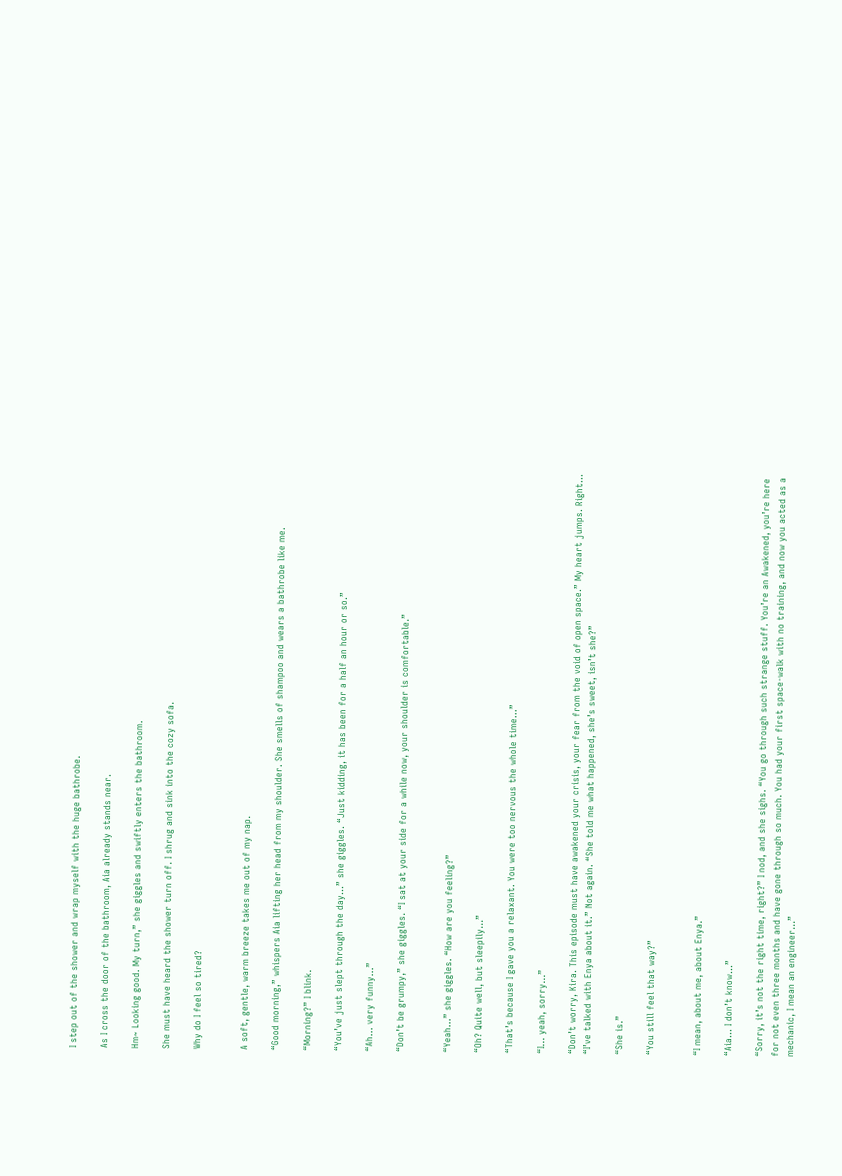I step out of the shower and wrap myself with the huge bathrobe.

As I cross the door of the bathroom, Aia already stands near.

Hm~ Looking good. My turn,” she giggles and swiftly enters the bathroom.

She must have heard the shower turn off. I shrug and sink into the cozy sofa.

Why do I feel so tired?


A soft, gentle, warm breeze takes me out of my nap.

“Good morning,” whispers Aia lifting her head from my shoulder. She smells of shampoo and wears a bathrobe like me.

“Morning?” I blink.

“You’ve just slept through the day…” she giggles. “Just kidding, it has been for a half an hour or so.”

“Ah… very funny…”

“Don’t be grumpy,” she giggles. “I sat at your side for a while now, your shoulder is comfortable.”


“Yeah…” she giggles. “How are you feeling?”

“Oh? Quite well, but sleepily…”

“That’s because I gave you a relaxant. You were too nervous the whole time…”

“I… yeah, sorry…”

“Don’t worry, Kira. This episode must have awakened your crisis, your fear from the void of open space.” My heart jumps. Right… “I’ve talked with Enya about it.” Not again. “She told me what happened, she’s sweet, isn’t she?”

“She is.”

“You still feel that way?”


“I mean, about me, about Enya.”

“Aia… I don’t know…”

“Sorry, it’s not the right time, right?” I nod, and she sighs. “You go through such strange stuff. You’re an Awakened, you’re here for not even three months and have gone through so much. You had your first space-walk with no training, and now you acted as a mechanic, I mean an engineer…”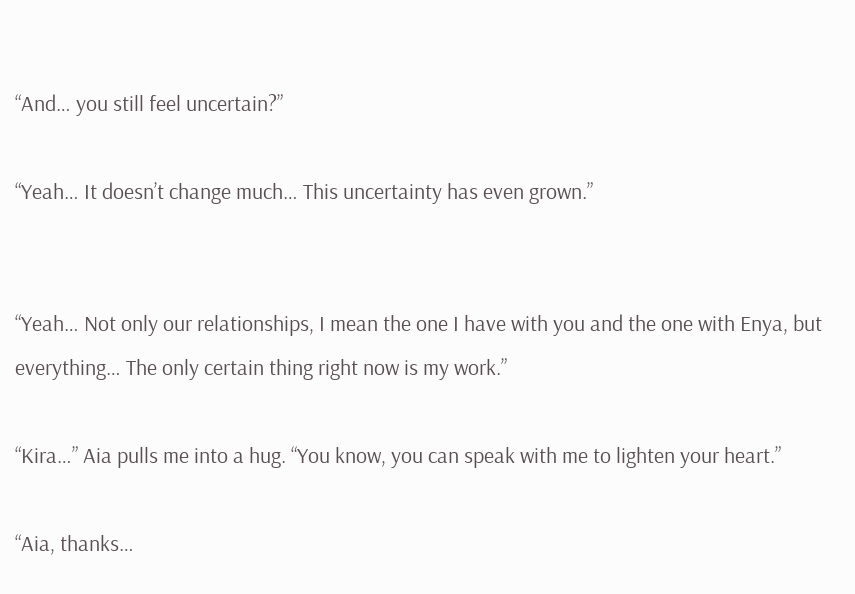“And… you still feel uncertain?”

“Yeah… It doesn’t change much… This uncertainty has even grown.”


“Yeah… Not only our relationships, I mean the one I have with you and the one with Enya, but everything… The only certain thing right now is my work.”

“Kira…” Aia pulls me into a hug. “You know, you can speak with me to lighten your heart.”

“Aia, thanks…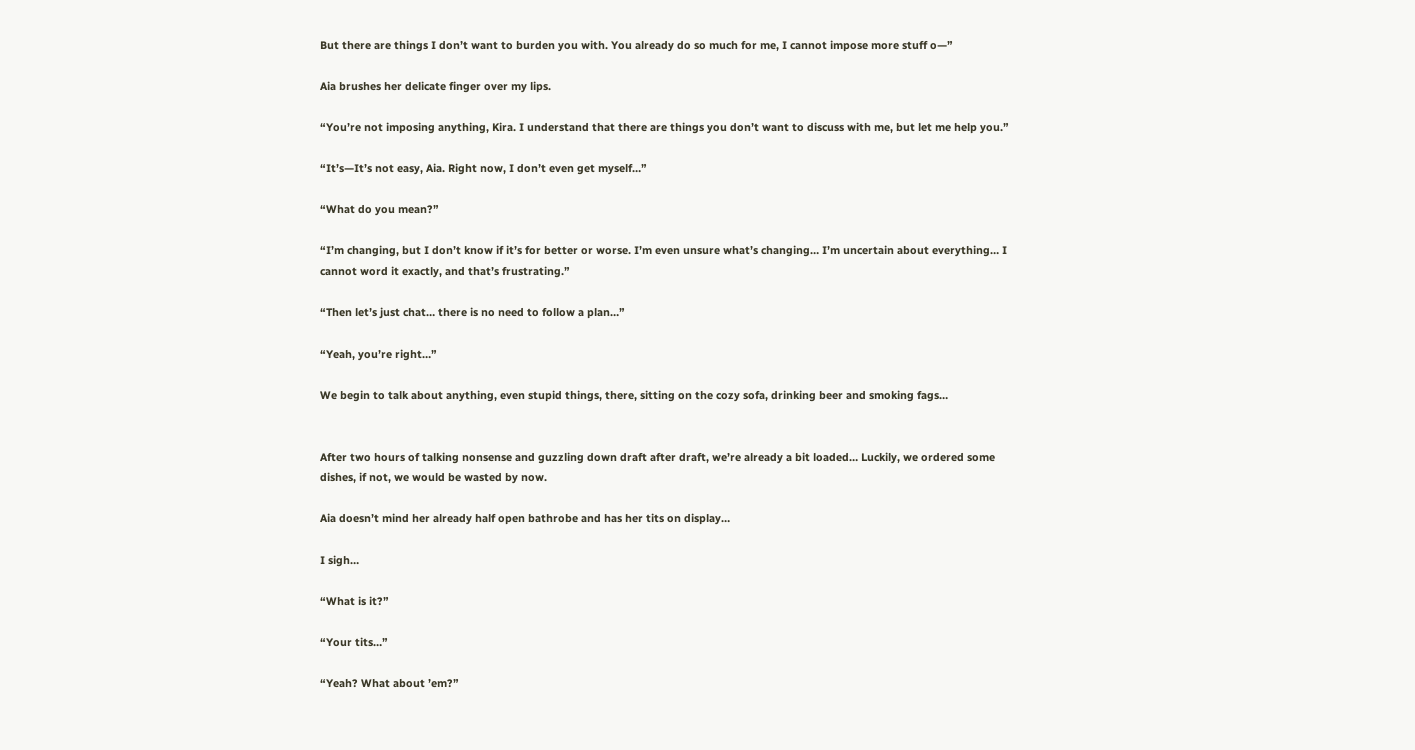But there are things I don’t want to burden you with. You already do so much for me, I cannot impose more stuff o—”

Aia brushes her delicate finger over my lips.

“You’re not imposing anything, Kira. I understand that there are things you don’t want to discuss with me, but let me help you.”

“It’s—It’s not easy, Aia. Right now, I don’t even get myself…”

“What do you mean?”

“I’m changing, but I don’t know if it’s for better or worse. I’m even unsure what’s changing… I’m uncertain about everything… I cannot word it exactly, and that’s frustrating.”

“Then let’s just chat… there is no need to follow a plan…”

“Yeah, you’re right…”

We begin to talk about anything, even stupid things, there, sitting on the cozy sofa, drinking beer and smoking fags…


After two hours of talking nonsense and guzzling down draft after draft, we’re already a bit loaded… Luckily, we ordered some dishes, if not, we would be wasted by now.

Aia doesn’t mind her already half open bathrobe and has her tits on display…

I sigh…

“What is it?”

“Your tits…”

“Yeah? What about ’em?”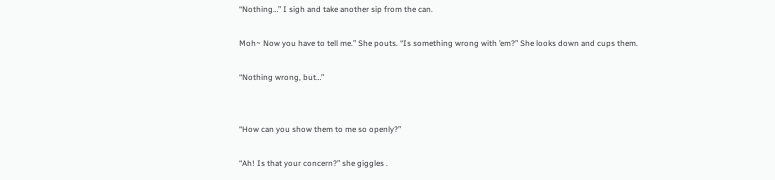“Nothing…” I sigh and take another sip from the can.

Moh~ Now you have to tell me.” She pouts. “Is something wrong with ’em?” She looks down and cups them.

“Nothing wrong, but…”


“How can you show them to me so openly?”

“Ah! Is that your concern?” she giggles .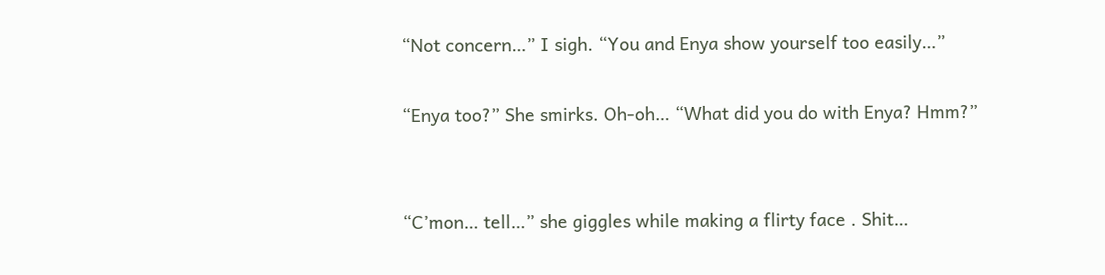“Not concern…” I sigh. “You and Enya show yourself too easily…”

“Enya too?” She smirks. Oh-oh… “What did you do with Enya? Hmm?”


“C’mon… tell…” she giggles while making a flirty face . Shit…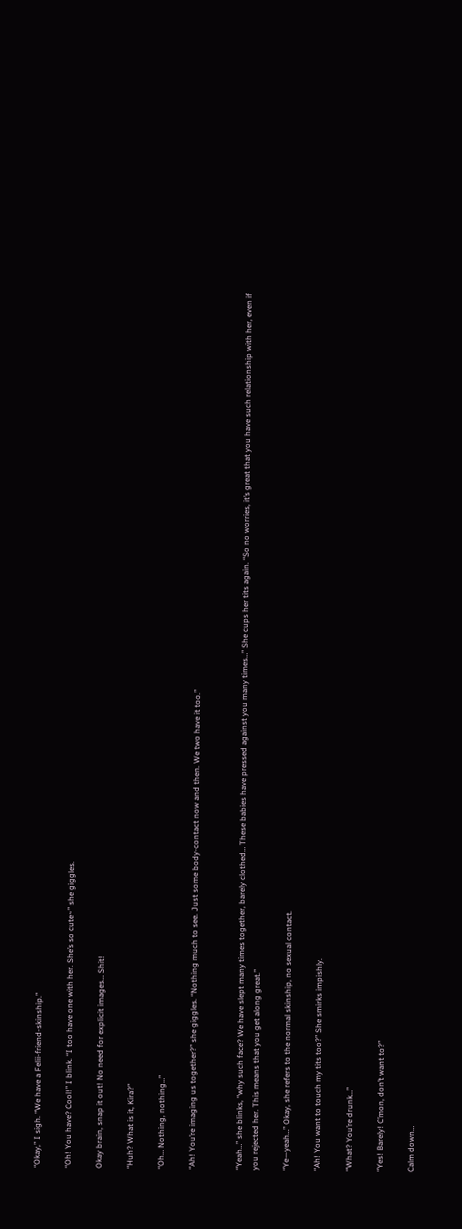“Okay,” I sigh. “We have a Felii-friend-skinship.”

“Oh! You have? Cool!” I blink. “I too have one with her. She’s so cute~” she giggles.

Okay brain, snap it out! No need for explicit images… Shit!

“Huh? What is it, Kira?”

“Oh… Nothing, nothing…”

“Ah! You’re imaging us together?” she giggles. “Nothing much to see. Just some body-contact now and then. We two have it too.”


“Yeah…” she blinks, “why such face? We have slept many times together, barely clothed… These babies have pressed against you many times…” She cups her tits again. “So no worries, it’s great that you have such relationship with her, even if you rejected her. This means that you get along great.”

“Ye—yeah…” Okay, she refers to the normal skinship, no sexual contact.

“Ah! You want to touch my tits too?” She smirks impishly.

“What? You’re drunk…”

“Yes! Barely! C’mon, don’t want to?”

Calm down…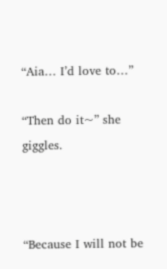“Aia… I’d love to…”

“Then do it~” she giggles.



“Because I will not be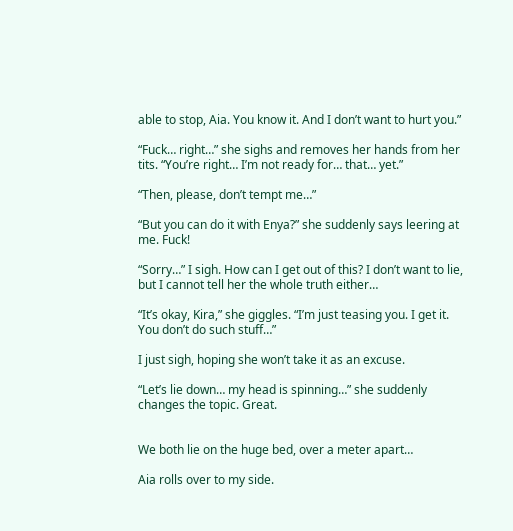able to stop, Aia. You know it. And I don’t want to hurt you.”

“Fuck… right…” she sighs and removes her hands from her tits. “You’re right… I’m not ready for… that… yet.”

“Then, please, don’t tempt me…”

“But you can do it with Enya?” she suddenly says leering at me. Fuck!

“Sorry…” I sigh. How can I get out of this? I don’t want to lie, but I cannot tell her the whole truth either…

“It’s okay, Kira,” she giggles. “I’m just teasing you. I get it. You don’t do such stuff…”

I just sigh, hoping she won’t take it as an excuse.

“Let’s lie down… my head is spinning…” she suddenly changes the topic. Great.


We both lie on the huge bed, over a meter apart…

Aia rolls over to my side.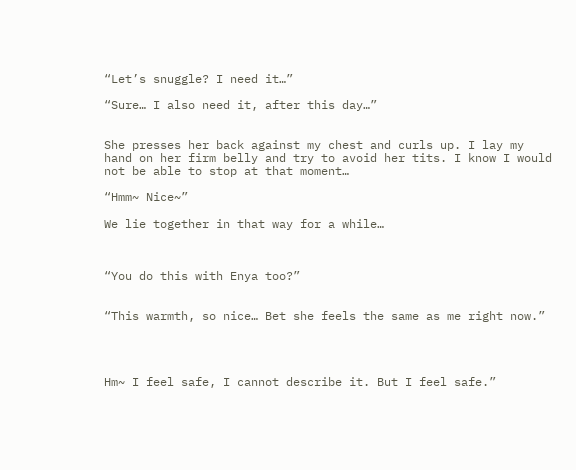“Let’s snuggle? I need it…”

“Sure… I also need it, after this day…”


She presses her back against my chest and curls up. I lay my hand on her firm belly and try to avoid her tits. I know I would not be able to stop at that moment…

“Hmm~ Nice~”

We lie together in that way for a while…



“You do this with Enya too?”


“This warmth, so nice… Bet she feels the same as me right now.”




Hm~ I feel safe, I cannot describe it. But I feel safe.”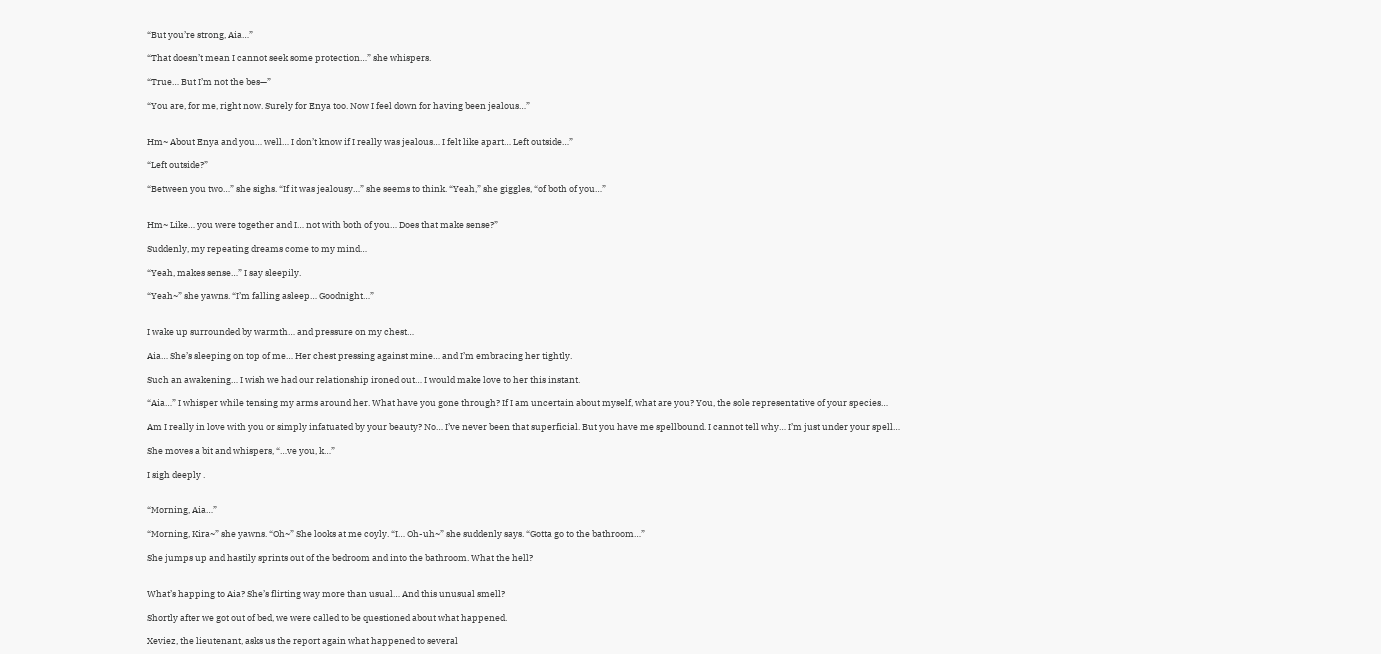“But you’re strong, Aia…”

“That doesn’t mean I cannot seek some protection…” she whispers.

“True… But I’m not the bes—”

“You are, for me, right now. Surely for Enya too. Now I feel down for having been jealous…”


Hm~ About Enya and you… well… I don’t know if I really was jealous… I felt like apart… Left outside…”

“Left outside?”

“Between you two…” she sighs. “If it was jealousy…” she seems to think. “Yeah,” she giggles, “of both of you…”


Hm~ Like… you were together and I… not with both of you… Does that make sense?”

Suddenly, my repeating dreams come to my mind…

“Yeah, makes sense…” I say sleepily.

“Yeah~” she yawns. “I’m falling asleep… Goodnight…”


I wake up surrounded by warmth… and pressure on my chest…

Aia… She’s sleeping on top of me… Her chest pressing against mine… and I’m embracing her tightly.

Such an awakening… I wish we had our relationship ironed out… I would make love to her this instant.

“Aia…” I whisper while tensing my arms around her. What have you gone through? If I am uncertain about myself, what are you? You, the sole representative of your species…

Am I really in love with you or simply infatuated by your beauty? No… I’ve never been that superficial. But you have me spellbound. I cannot tell why… I’m just under your spell…

She moves a bit and whispers, “…ve you, k…”

I sigh deeply .


“Morning, Aia…”

“Morning, Kira~” she yawns. “Oh~” She looks at me coyly. “I… Oh-uh~” she suddenly says. “Gotta go to the bathroom…”

She jumps up and hastily sprints out of the bedroom and into the bathroom. What the hell?


What’s happing to Aia? She’s flirting way more than usual… And this unusual smell?

Shortly after we got out of bed, we were called to be questioned about what happened.

Xeviez, the lieutenant, asks us the report again what happened to several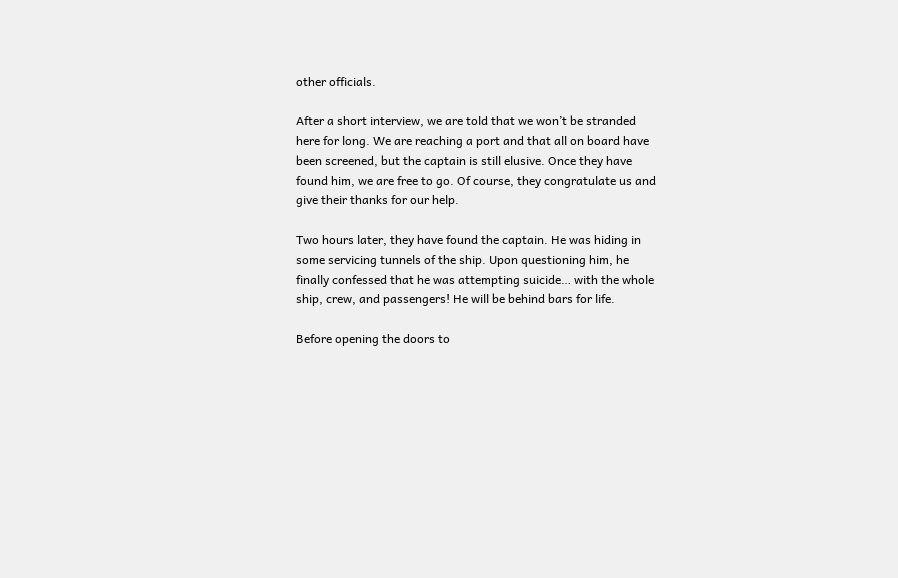other officials.

After a short interview, we are told that we won’t be stranded here for long. We are reaching a port and that all on board have been screened, but the captain is still elusive. Once they have found him, we are free to go. Of course, they congratulate us and give their thanks for our help.

Two hours later, they have found the captain. He was hiding in some servicing tunnels of the ship. Upon questioning him, he finally confessed that he was attempting suicide… with the whole ship, crew, and passengers! He will be behind bars for life.

Before opening the doors to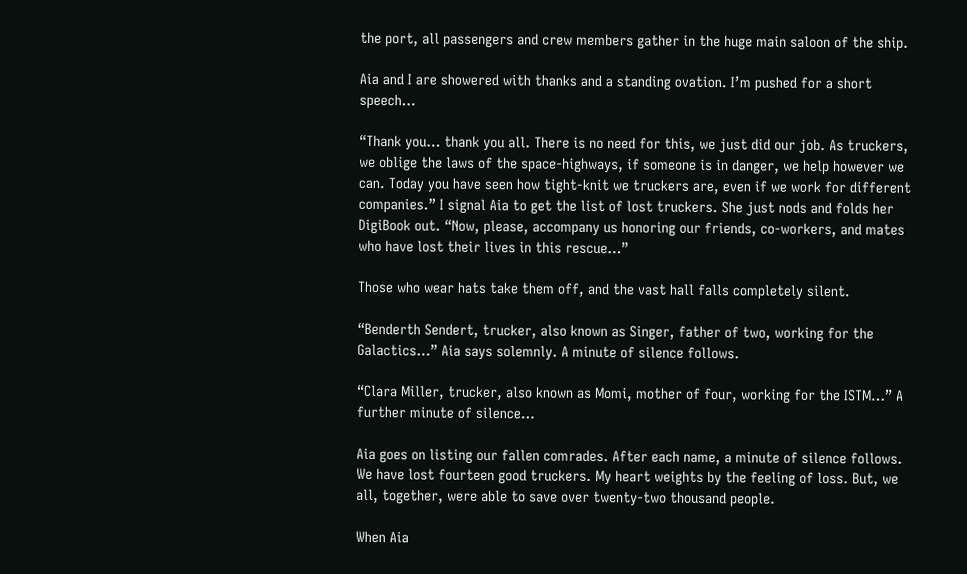the port, all passengers and crew members gather in the huge main saloon of the ship.

Aia and I are showered with thanks and a standing ovation. I’m pushed for a short speech…

“Thank you… thank you all. There is no need for this, we just did our job. As truckers, we oblige the laws of the space-highways, if someone is in danger, we help however we can. Today you have seen how tight-knit we truckers are, even if we work for different companies.” I signal Aia to get the list of lost truckers. She just nods and folds her DigiBook out. “Now, please, accompany us honoring our friends, co-workers, and mates who have lost their lives in this rescue…”

Those who wear hats take them off, and the vast hall falls completely silent.

“Benderth Sendert, trucker, also known as Singer, father of two, working for the Galactics…” Aia says solemnly. A minute of silence follows.

“Clara Miller, trucker, also known as Momi, mother of four, working for the ISTM…” A further minute of silence…

Aia goes on listing our fallen comrades. After each name, a minute of silence follows. We have lost fourteen good truckers. My heart weights by the feeling of loss. But, we all, together, were able to save over twenty-two thousand people.

When Aia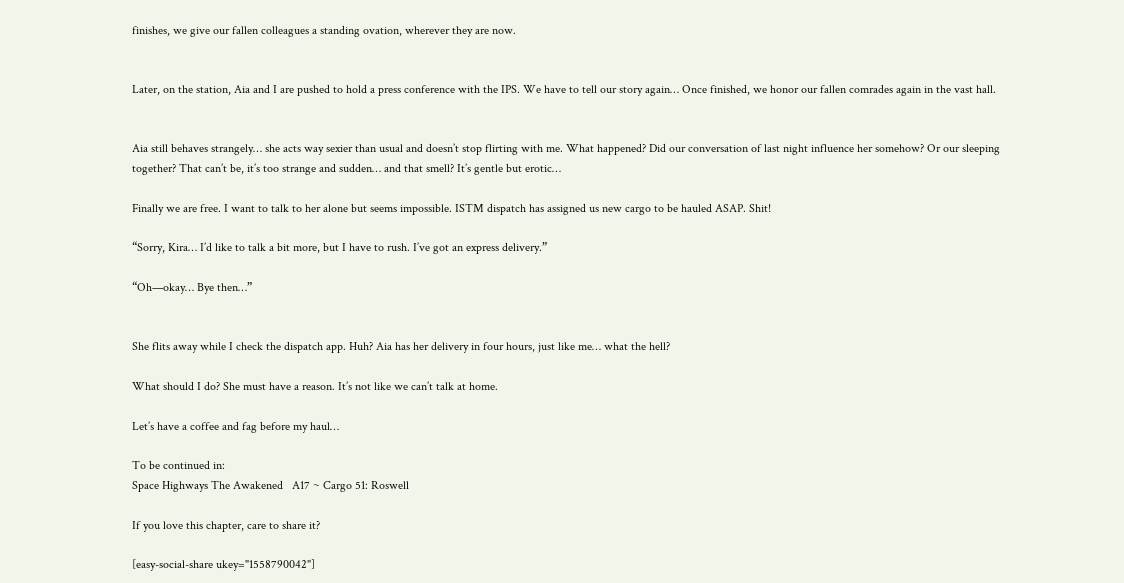finishes, we give our fallen colleagues a standing ovation, wherever they are now.


Later, on the station, Aia and I are pushed to hold a press conference with the IPS. We have to tell our story again… Once finished, we honor our fallen comrades again in the vast hall.


Aia still behaves strangely… she acts way sexier than usual and doesn’t stop flirting with me. What happened? Did our conversation of last night influence her somehow? Or our sleeping together? That can’t be, it’s too strange and sudden… and that smell? It’s gentle but erotic…

Finally we are free. I want to talk to her alone but seems impossible. ISTM dispatch has assigned us new cargo to be hauled ASAP. Shit!

“Sorry, Kira… I’d like to talk a bit more, but I have to rush. I’ve got an express delivery.”

“Oh—okay… Bye then…”


She flits away while I check the dispatch app. Huh? Aia has her delivery in four hours, just like me… what the hell?

What should I do? She must have a reason. It’s not like we can’t talk at home.

Let’s have a coffee and fag before my haul…

To be continued in:
Space Highways The Awakened   A17 ~ Cargo 51: Roswell

If you love this chapter, care to share it?

[easy-social-share ukey="1558790042"]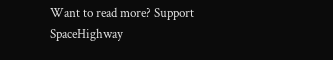Want to read more? Support SpaceHighway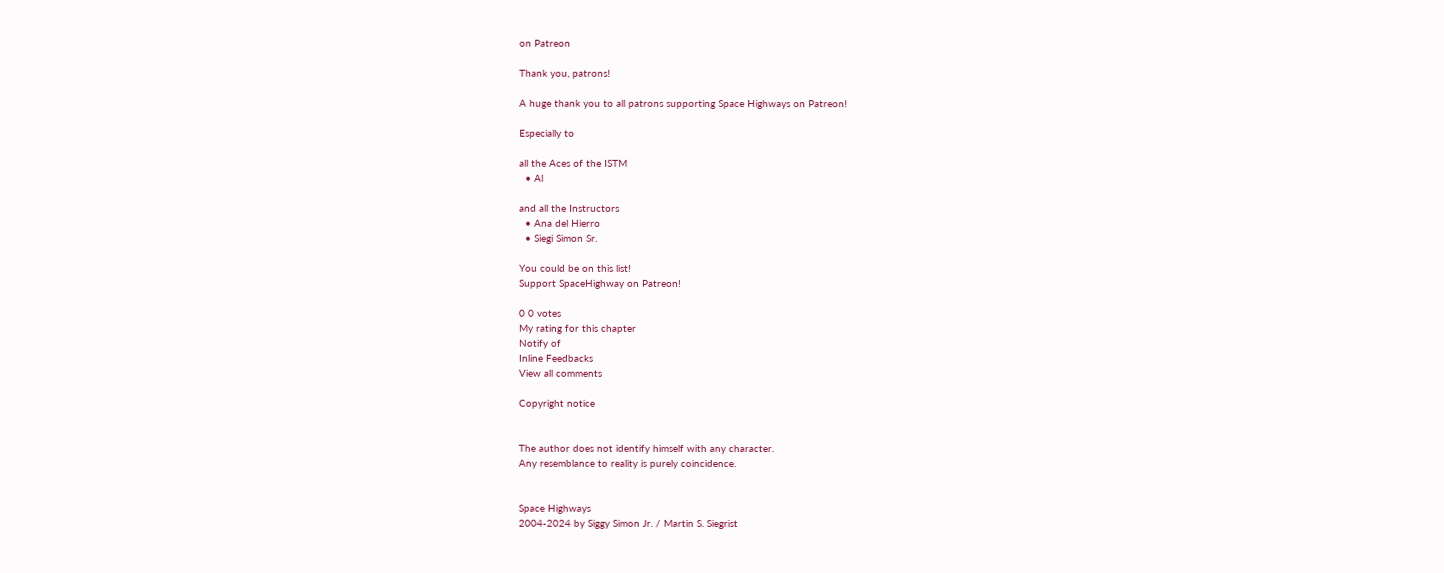on Patreon

Thank you, patrons!

A huge thank you to all patrons supporting Space Highways on Patreon!

Especially to

all the Aces of the ISTM
  • Al

and all the Instructors
  • Ana del Hierro
  • Siegi Simon Sr.

You could be on this list!
Support SpaceHighway on Patreon!

0 0 votes
My rating for this chapter
Notify of
Inline Feedbacks
View all comments

Copyright notice


The author does not identify himself with any character.
Any resemblance to reality is purely coincidence.


Space Highways
2004-2024 by Siggy Simon Jr. / Martin S. Siegrist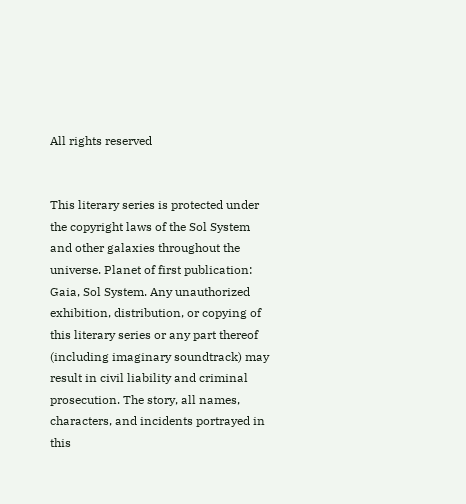All rights reserved


This literary series is protected under the copyright laws of the Sol System and other galaxies throughout the universe. Planet of first publication: Gaia, Sol System. Any unauthorized exhibition, distribution, or copying of this literary series or any part thereof (including imaginary soundtrack) may result in civil liability and criminal prosecution. The story, all names, characters, and incidents portrayed in this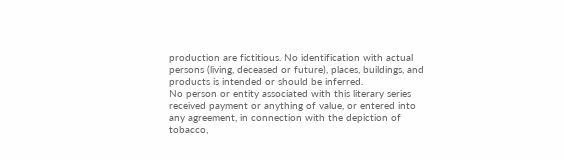production are fictitious. No identification with actual persons (living, deceased or future), places, buildings, and products is intended or should be inferred.
No person or entity associated with this literary series received payment or anything of value, or entered into any agreement, in connection with the depiction of tobacco,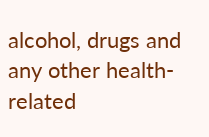alcohol, drugs and any other health-related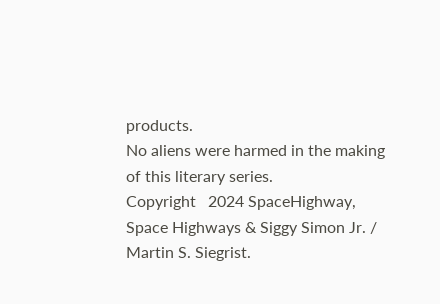products.
No aliens were harmed in the making of this literary series.
Copyright   2024 SpaceHighway, Space Highways & Siggy Simon Jr. / Martin S. Siegrist.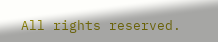All rights reserved.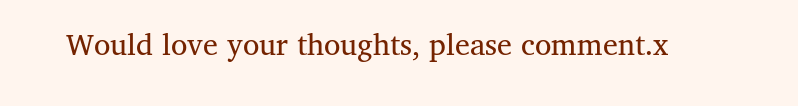Would love your thoughts, please comment.x